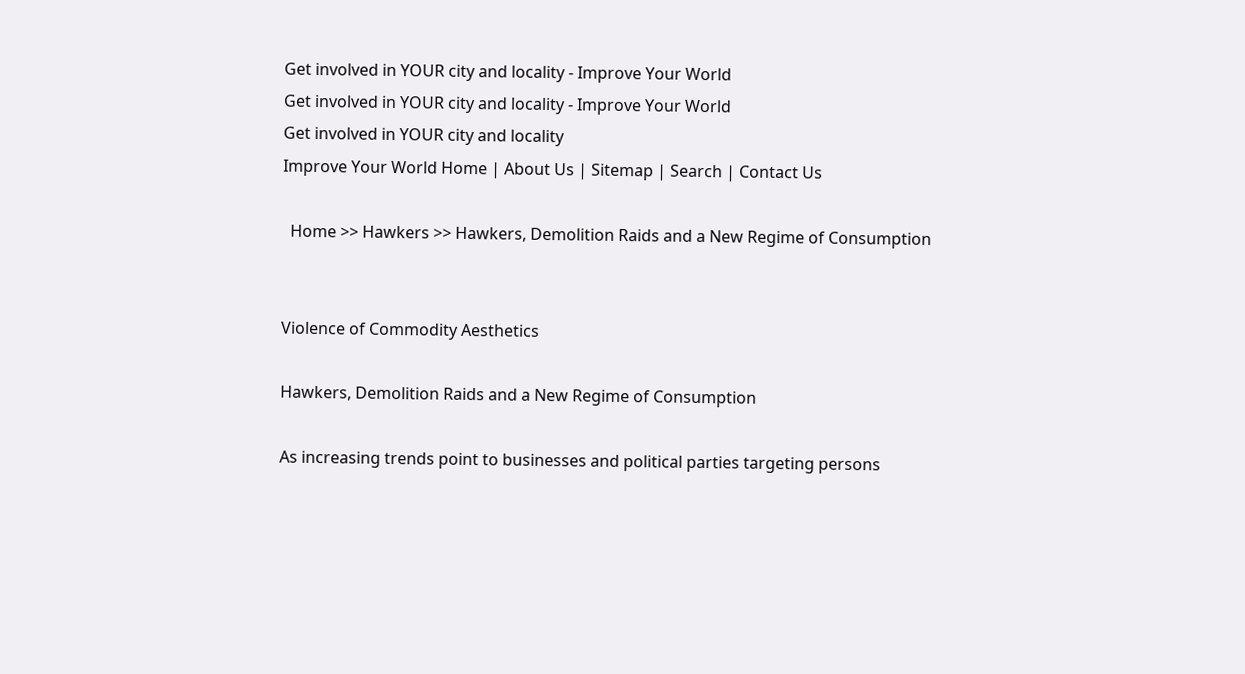Get involved in YOUR city and locality - Improve Your World
Get involved in YOUR city and locality - Improve Your World
Get involved in YOUR city and locality
Improve Your World Home | About Us | Sitemap | Search | Contact Us

  Home >> Hawkers >> Hawkers, Demolition Raids and a New Regime of Consumption


Violence of Commodity Aesthetics

Hawkers, Demolition Raids and a New Regime of Consumption

As increasing trends point to businesses and political parties targeting persons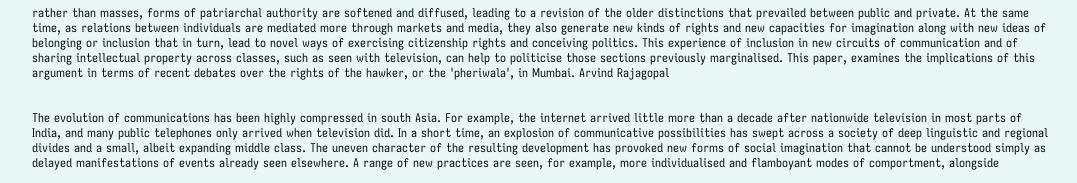rather than masses, forms of patriarchal authority are softened and diffused, leading to a revision of the older distinctions that prevailed between public and private. At the same time, as relations between individuals are mediated more through markets and media, they also generate new kinds of rights and new capacities for imagination along with new ideas of belonging or inclusion that in turn, lead to novel ways of exercising citizenship rights and conceiving politics. This experience of inclusion in new circuits of communication and of sharing intellectual property across classes, such as seen with television, can help to politicise those sections previously marginalised. This paper, examines the implications of this argument in terms of recent debates over the rights of the hawker, or the 'pheriwala', in Mumbai. Arvind Rajagopal


The evolution of communications has been highly compressed in south Asia. For example, the internet arrived little more than a decade after nationwide television in most parts of India, and many public telephones only arrived when television did. In a short time, an explosion of communicative possibilities has swept across a society of deep linguistic and regional divides and a small, albeit expanding middle class. The uneven character of the resulting development has provoked new forms of social imagination that cannot be understood simply as delayed manifestations of events already seen elsewhere. A range of new practices are seen, for example, more individualised and flamboyant modes of comportment, alongside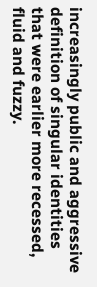increasingly public and aggressive definition of singular identities that were earlier more recessed, fluid and fuzzy.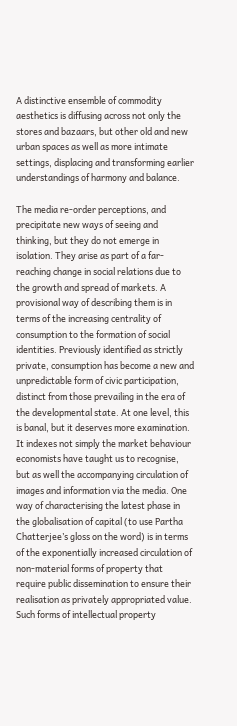A distinctive ensemble of commodity aesthetics is diffusing across not only the stores and bazaars, but other old and new urban spaces as well as more intimate settings, displacing and transforming earlier understandings of harmony and balance.

The media re-order perceptions, and precipitate new ways of seeing and thinking, but they do not emerge in isolation. They arise as part of a far-reaching change in social relations due to the growth and spread of markets. A provisional way of describing them is in terms of the increasing centrality of consumption to the formation of social identities. Previously identified as strictly private, consumption has become a new and unpredictable form of civic participation, distinct from those prevailing in the era of the developmental state. At one level, this is banal, but it deserves more examination. It indexes not simply the market behaviour economists have taught us to recognise, but as well the accompanying circulation of images and information via the media. One way of characterising the latest phase in the globalisation of capital (to use Partha Chatterjee’s gloss on the word) is in terms of the exponentially increased circulation of non-material forms of property that require public dissemination to ensure their realisation as privately appropriated value. Such forms of intellectual property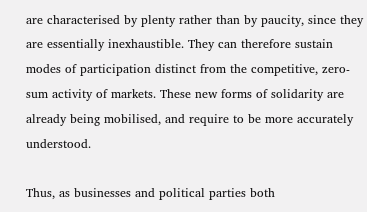are characterised by plenty rather than by paucity, since they are essentially inexhaustible. They can therefore sustain modes of participation distinct from the competitive, zero-sum activity of markets. These new forms of solidarity are already being mobilised, and require to be more accurately understood.

Thus, as businesses and political parties both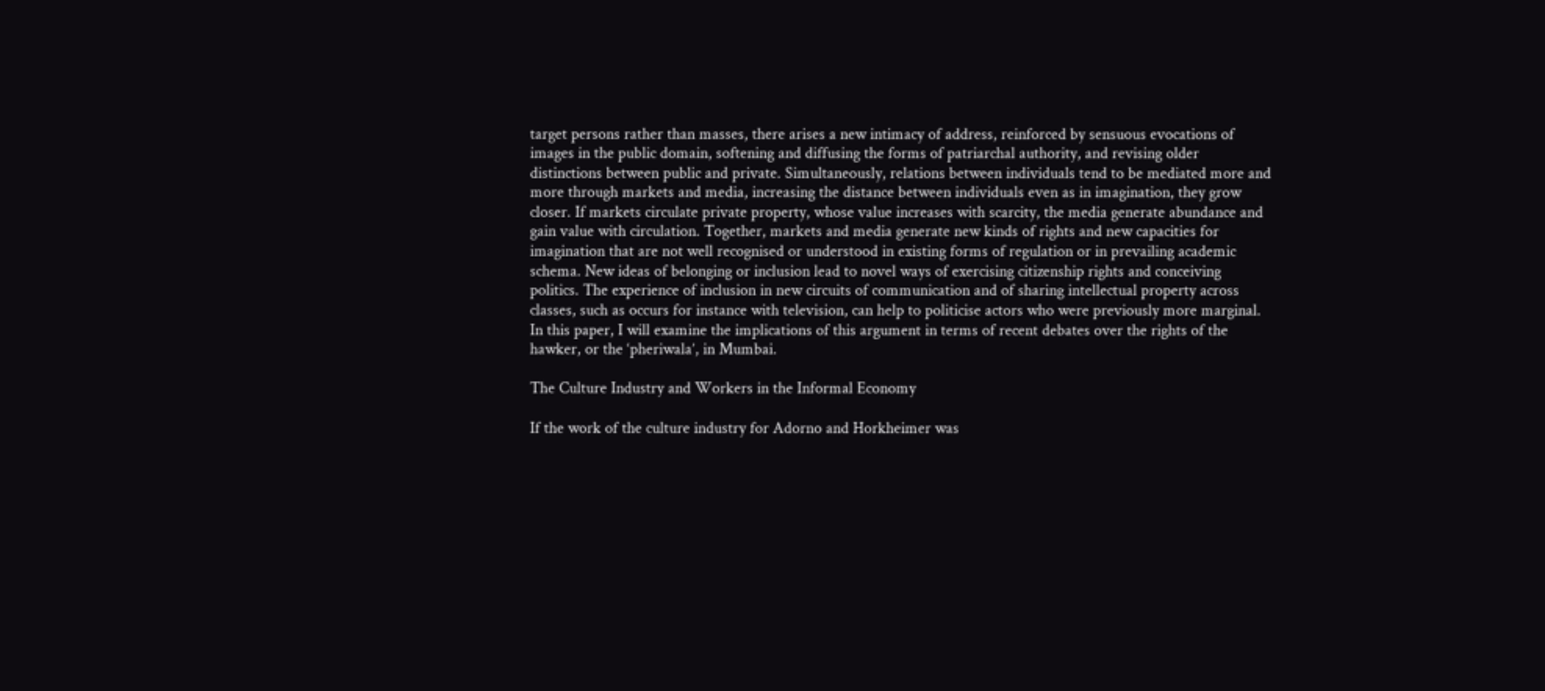target persons rather than masses, there arises a new intimacy of address, reinforced by sensuous evocations of images in the public domain, softening and diffusing the forms of patriarchal authority, and revising older distinctions between public and private. Simultaneously, relations between individuals tend to be mediated more and more through markets and media, increasing the distance between individuals even as in imagination, they grow closer. If markets circulate private property, whose value increases with scarcity, the media generate abundance and gain value with circulation. Together, markets and media generate new kinds of rights and new capacities for imagination that are not well recognised or understood in existing forms of regulation or in prevailing academic schema. New ideas of belonging or inclusion lead to novel ways of exercising citizenship rights and conceiving politics. The experience of inclusion in new circuits of communication and of sharing intellectual property across classes, such as occurs for instance with television, can help to politicise actors who were previously more marginal. In this paper, I will examine the implications of this argument in terms of recent debates over the rights of the hawker, or the ‘pheriwala’, in Mumbai.

The Culture Industry and Workers in the Informal Economy

If the work of the culture industry for Adorno and Horkheimer was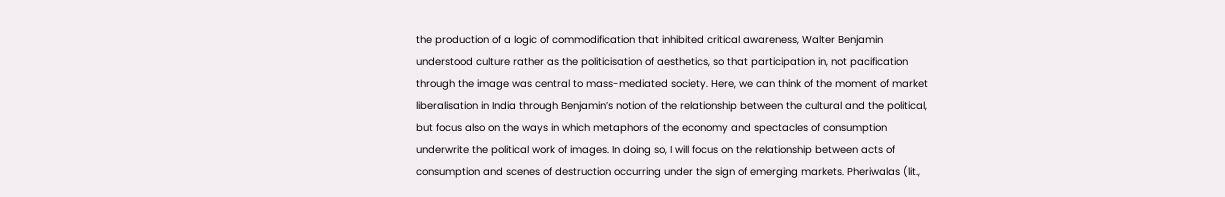the production of a logic of commodification that inhibited critical awareness, Walter Benjamin understood culture rather as the politicisation of aesthetics, so that participation in, not pacification through the image was central to mass-mediated society. Here, we can think of the moment of market liberalisation in India through Benjamin’s notion of the relationship between the cultural and the political, but focus also on the ways in which metaphors of the economy and spectacles of consumption underwrite the political work of images. In doing so, I will focus on the relationship between acts of consumption and scenes of destruction occurring under the sign of emerging markets. Pheriwalas (lit.,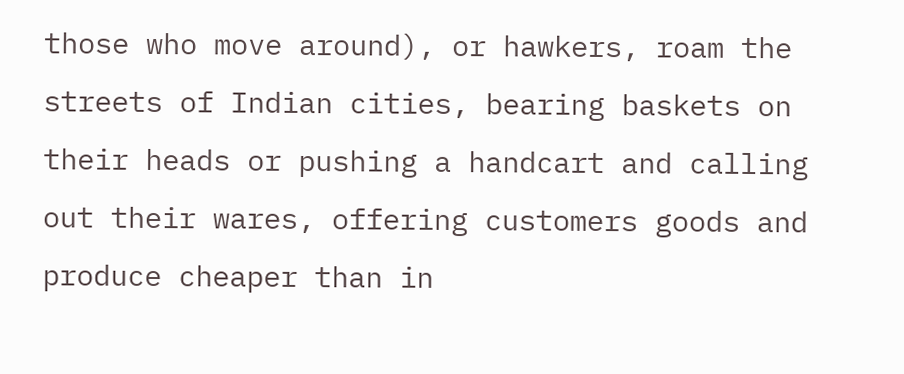those who move around), or hawkers, roam the streets of Indian cities, bearing baskets on their heads or pushing a handcart and calling out their wares, offering customers goods and produce cheaper than in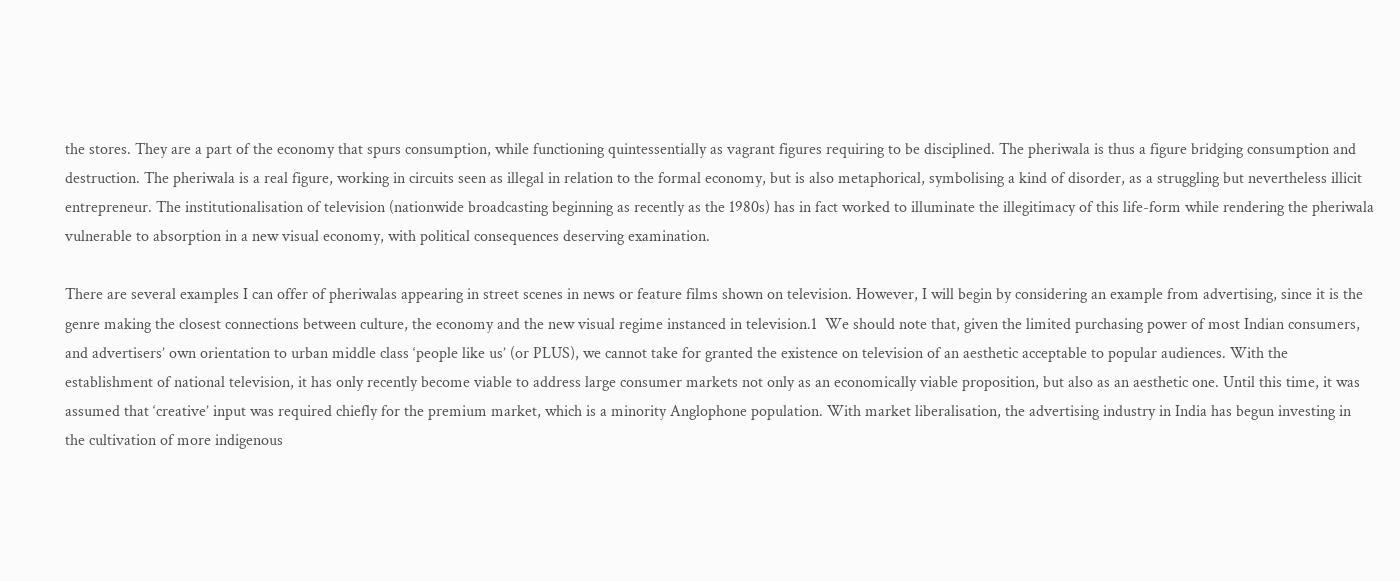the stores. They are a part of the economy that spurs consumption, while functioning quintessentially as vagrant figures requiring to be disciplined. The pheriwala is thus a figure bridging consumption and destruction. The pheriwala is a real figure, working in circuits seen as illegal in relation to the formal economy, but is also metaphorical, symbolising a kind of disorder, as a struggling but nevertheless illicit entrepreneur. The institutionalisation of television (nationwide broadcasting beginning as recently as the 1980s) has in fact worked to illuminate the illegitimacy of this life-form while rendering the pheriwala vulnerable to absorption in a new visual economy, with political consequences deserving examination.

There are several examples I can offer of pheriwalas appearing in street scenes in news or feature films shown on television. However, I will begin by considering an example from advertising, since it is the genre making the closest connections between culture, the economy and the new visual regime instanced in television.1  We should note that, given the limited purchasing power of most Indian consumers, and advertisers’ own orientation to urban middle class ‘people like us’ (or PLUS), we cannot take for granted the existence on television of an aesthetic acceptable to popular audiences. With the establishment of national television, it has only recently become viable to address large consumer markets not only as an economically viable proposition, but also as an aesthetic one. Until this time, it was assumed that ‘creative’ input was required chiefly for the premium market, which is a minority Anglophone population. With market liberalisation, the advertising industry in India has begun investing in the cultivation of more indigenous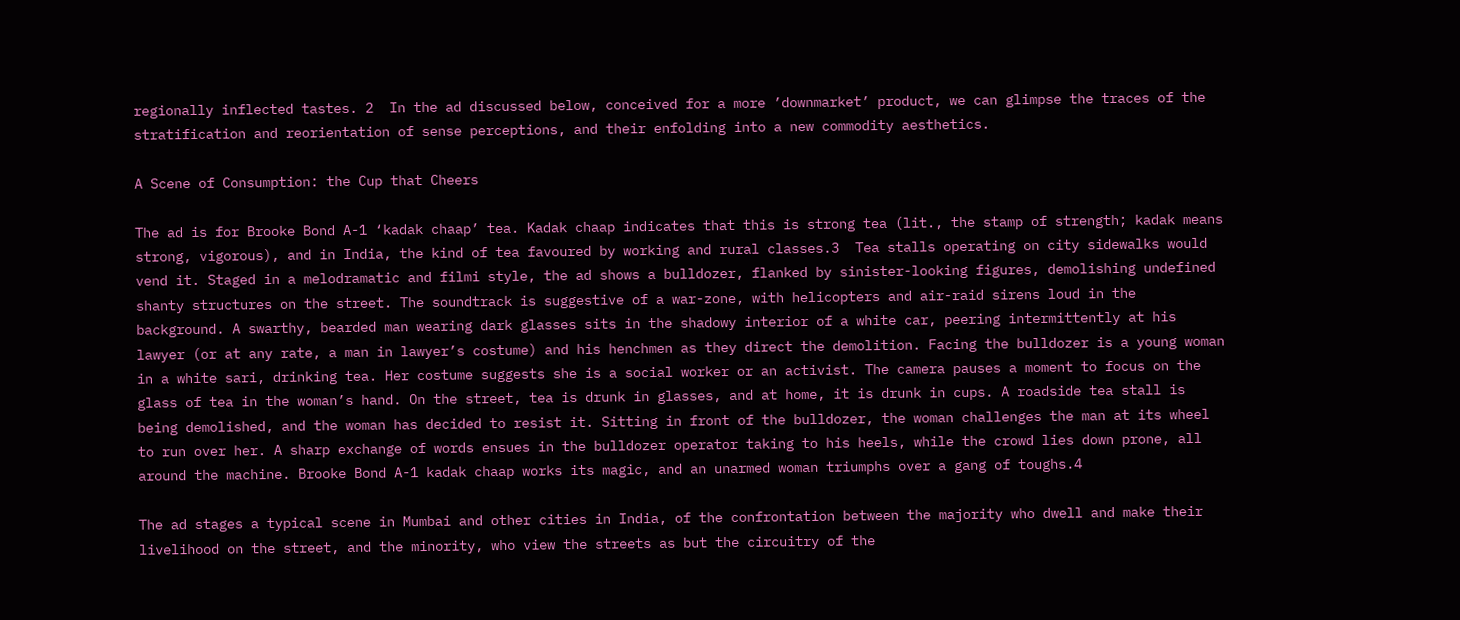regionally inflected tastes. 2  In the ad discussed below, conceived for a more ’downmarket’ product, we can glimpse the traces of the stratification and reorientation of sense perceptions, and their enfolding into a new commodity aesthetics.

A Scene of Consumption: the Cup that Cheers

The ad is for Brooke Bond A-1 ‘kadak chaap’ tea. Kadak chaap indicates that this is strong tea (lit., the stamp of strength; kadak means strong, vigorous), and in India, the kind of tea favoured by working and rural classes.3  Tea stalls operating on city sidewalks would vend it. Staged in a melodramatic and filmi style, the ad shows a bulldozer, flanked by sinister-looking figures, demolishing undefined shanty structures on the street. The soundtrack is suggestive of a war-zone, with helicopters and air-raid sirens loud in the background. A swarthy, bearded man wearing dark glasses sits in the shadowy interior of a white car, peering intermittently at his lawyer (or at any rate, a man in lawyer’s costume) and his henchmen as they direct the demolition. Facing the bulldozer is a young woman in a white sari, drinking tea. Her costume suggests she is a social worker or an activist. The camera pauses a moment to focus on the glass of tea in the woman’s hand. On the street, tea is drunk in glasses, and at home, it is drunk in cups. A roadside tea stall is being demolished, and the woman has decided to resist it. Sitting in front of the bulldozer, the woman challenges the man at its wheel to run over her. A sharp exchange of words ensues in the bulldozer operator taking to his heels, while the crowd lies down prone, all around the machine. Brooke Bond A-1 kadak chaap works its magic, and an unarmed woman triumphs over a gang of toughs.4

The ad stages a typical scene in Mumbai and other cities in India, of the confrontation between the majority who dwell and make their livelihood on the street, and the minority, who view the streets as but the circuitry of the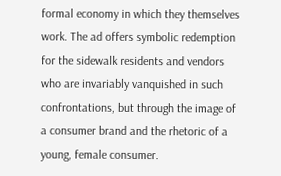formal economy in which they themselves work. The ad offers symbolic redemption for the sidewalk residents and vendors who are invariably vanquished in such confrontations, but through the image of a consumer brand and the rhetoric of a young, female consumer.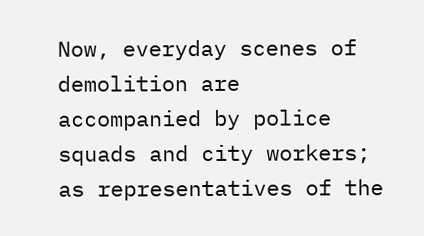Now, everyday scenes of demolition are accompanied by police squads and city workers; as representatives of the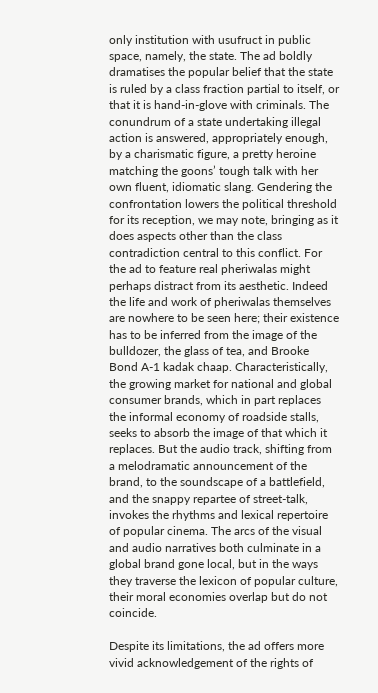only institution with usufruct in public space, namely, the state. The ad boldly dramatises the popular belief that the state is ruled by a class fraction partial to itself, or that it is hand-in-glove with criminals. The conundrum of a state undertaking illegal action is answered, appropriately enough, by a charismatic figure, a pretty heroine matching the goons’ tough talk with her own fluent, idiomatic slang. Gendering the confrontation lowers the political threshold for its reception, we may note, bringing as it does aspects other than the class contradiction central to this conflict. For the ad to feature real pheriwalas might perhaps distract from its aesthetic. Indeed the life and work of pheriwalas themselves are nowhere to be seen here; their existence has to be inferred from the image of the bulldozer, the glass of tea, and Brooke Bond A-1 kadak chaap. Characteristically, the growing market for national and global consumer brands, which in part replaces the informal economy of roadside stalls, seeks to absorb the image of that which it replaces. But the audio track, shifting from a melodramatic announcement of the brand, to the soundscape of a battlefield, and the snappy repartee of street-talk, invokes the rhythms and lexical repertoire of popular cinema. The arcs of the visual and audio narratives both culminate in a global brand gone local, but in the ways they traverse the lexicon of popular culture, their moral economies overlap but do not coincide.

Despite its limitations, the ad offers more vivid acknowledgement of the rights of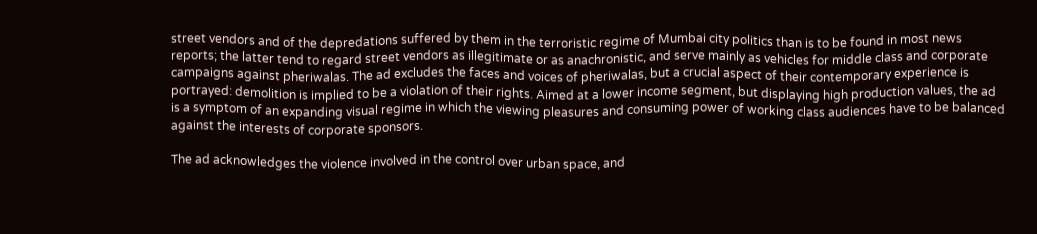street vendors and of the depredations suffered by them in the terroristic regime of Mumbai city politics than is to be found in most news reports; the latter tend to regard street vendors as illegitimate or as anachronistic, and serve mainly as vehicles for middle class and corporate campaigns against pheriwalas. The ad excludes the faces and voices of pheriwalas, but a crucial aspect of their contemporary experience is portrayed: demolition is implied to be a violation of their rights. Aimed at a lower income segment, but displaying high production values, the ad is a symptom of an expanding visual regime in which the viewing pleasures and consuming power of working class audiences have to be balanced against the interests of corporate sponsors.

The ad acknowledges the violence involved in the control over urban space, and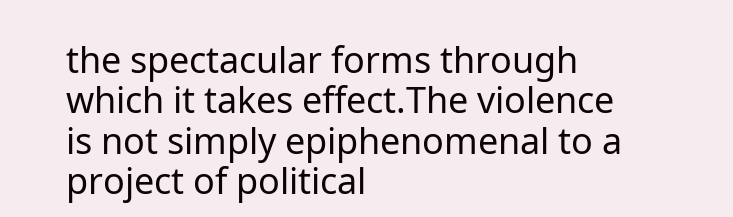the spectacular forms through which it takes effect.The violence is not simply epiphenomenal to a project of political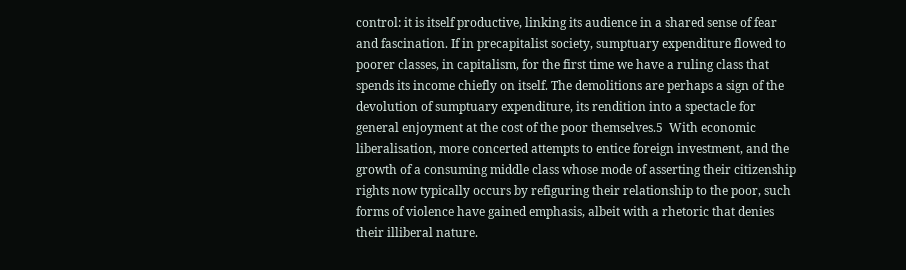control: it is itself productive, linking its audience in a shared sense of fear and fascination. If in precapitalist society, sumptuary expenditure flowed to poorer classes, in capitalism, for the first time we have a ruling class that spends its income chiefly on itself. The demolitions are perhaps a sign of the devolution of sumptuary expenditure, its rendition into a spectacle for general enjoyment at the cost of the poor themselves.5  With economic liberalisation, more concerted attempts to entice foreign investment, and the growth of a consuming middle class whose mode of asserting their citizenship rights now typically occurs by refiguring their relationship to the poor, such forms of violence have gained emphasis, albeit with a rhetoric that denies their illiberal nature.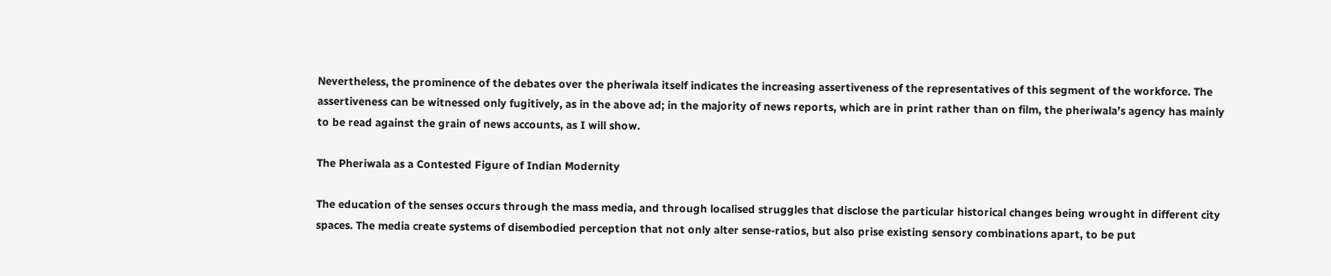Nevertheless, the prominence of the debates over the pheriwala itself indicates the increasing assertiveness of the representatives of this segment of the workforce. The assertiveness can be witnessed only fugitively, as in the above ad; in the majority of news reports, which are in print rather than on film, the pheriwala’s agency has mainly to be read against the grain of news accounts, as I will show.

The Pheriwala as a Contested Figure of Indian Modernity

The education of the senses occurs through the mass media, and through localised struggles that disclose the particular historical changes being wrought in different city spaces. The media create systems of disembodied perception that not only alter sense-ratios, but also prise existing sensory combinations apart, to be put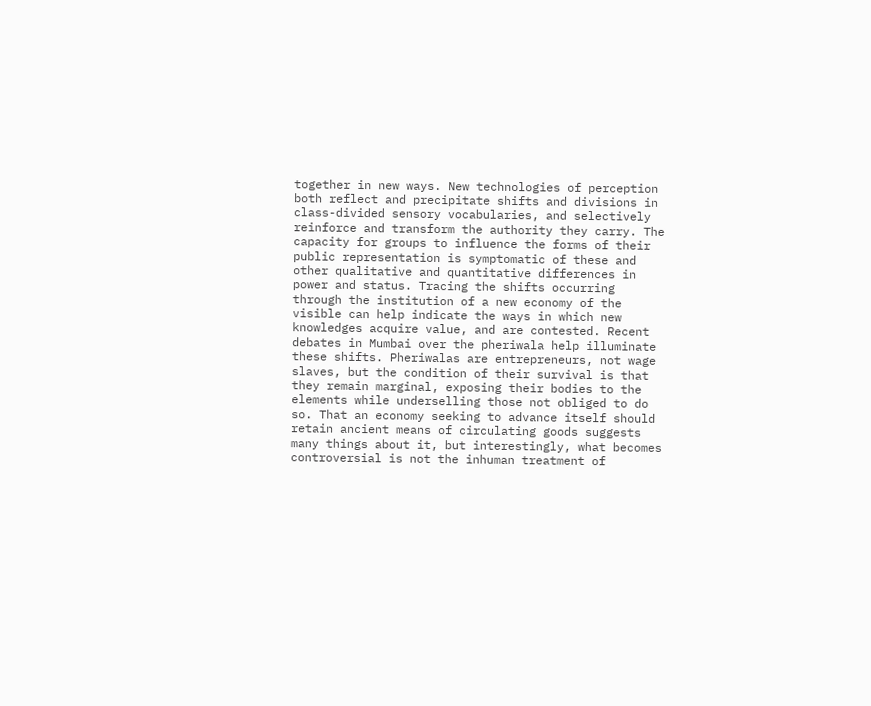together in new ways. New technologies of perception both reflect and precipitate shifts and divisions in class-divided sensory vocabularies, and selectively reinforce and transform the authority they carry. The capacity for groups to influence the forms of their public representation is symptomatic of these and other qualitative and quantitative differences in power and status. Tracing the shifts occurring through the institution of a new economy of the visible can help indicate the ways in which new knowledges acquire value, and are contested. Recent debates in Mumbai over the pheriwala help illuminate these shifts. Pheriwalas are entrepreneurs, not wage slaves, but the condition of their survival is that they remain marginal, exposing their bodies to the elements while underselling those not obliged to do so. That an economy seeking to advance itself should retain ancient means of circulating goods suggests many things about it, but interestingly, what becomes controversial is not the inhuman treatment of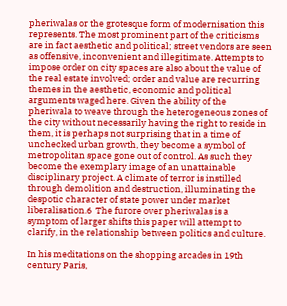pheriwalas or the grotesque form of modernisation this represents. The most prominent part of the criticisms are in fact aesthetic and political; street vendors are seen as offensive, inconvenient and illegitimate. Attempts to impose order on city spaces are also about the value of the real estate involved; order and value are recurring themes in the aesthetic, economic and political arguments waged here. Given the ability of the pheriwala to weave through the heterogeneous zones of the city without necessarily having the right to reside in them, it is perhaps not surprising that in a time of unchecked urban growth, they become a symbol of metropolitan space gone out of control. As such they become the exemplary image of an unattainable disciplinary project. A climate of terror is instilled through demolition and destruction, illuminating the despotic character of state power under market liberalisation.6  The furore over pheriwalas is a symptom of larger shifts this paper will attempt to clarify, in the relationship between politics and culture.

In his meditations on the shopping arcades in 19th century Paris,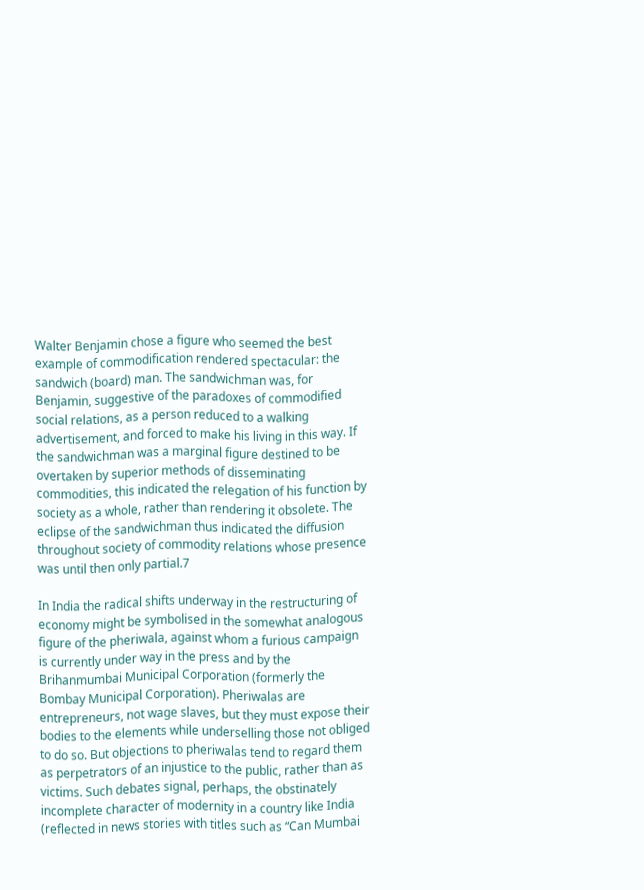Walter Benjamin chose a figure who seemed the best example of commodification rendered spectacular: the sandwich (board) man. The sandwichman was, for Benjamin, suggestive of the paradoxes of commodified social relations, as a person reduced to a walking advertisement, and forced to make his living in this way. If the sandwichman was a marginal figure destined to be overtaken by superior methods of disseminating commodities, this indicated the relegation of his function by society as a whole, rather than rendering it obsolete. The eclipse of the sandwichman thus indicated the diffusion throughout society of commodity relations whose presence was until then only partial.7

In India the radical shifts underway in the restructuring of economy might be symbolised in the somewhat analogous figure of the pheriwala, against whom a furious campaign is currently under way in the press and by the Brihanmumbai Municipal Corporation (formerly the Bombay Municipal Corporation). Pheriwalas are entrepreneurs, not wage slaves, but they must expose their bodies to the elements while underselling those not obliged to do so. But objections to pheriwalas tend to regard them as perpetrators of an injustice to the public, rather than as victims. Such debates signal, perhaps, the obstinately incomplete character of modernity in a country like India (reflected in news stories with titles such as “Can Mumbai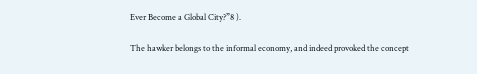Ever Become a Global City?”8 ).

The hawker belongs to the informal economy, and indeed provoked the concept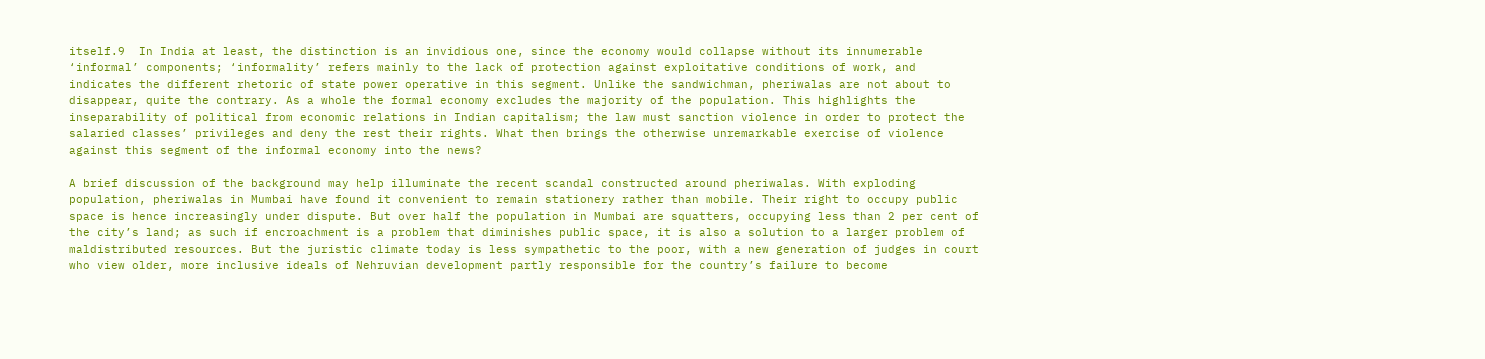itself.9  In India at least, the distinction is an invidious one, since the economy would collapse without its innumerable ‘informal’ components; ‘informality’ refers mainly to the lack of protection against exploitative conditions of work, and indicates the different rhetoric of state power operative in this segment. Unlike the sandwichman, pheriwalas are not about to disappear, quite the contrary. As a whole the formal economy excludes the majority of the population. This highlights the inseparability of political from economic relations in Indian capitalism; the law must sanction violence in order to protect the salaried classes’ privileges and deny the rest their rights. What then brings the otherwise unremarkable exercise of violence against this segment of the informal economy into the news?

A brief discussion of the background may help illuminate the recent scandal constructed around pheriwalas. With exploding population, pheriwalas in Mumbai have found it convenient to remain stationery rather than mobile. Their right to occupy public space is hence increasingly under dispute. But over half the population in Mumbai are squatters, occupying less than 2 per cent of the city’s land; as such if encroachment is a problem that diminishes public space, it is also a solution to a larger problem of maldistributed resources. But the juristic climate today is less sympathetic to the poor, with a new generation of judges in court who view older, more inclusive ideals of Nehruvian development partly responsible for the country’s failure to become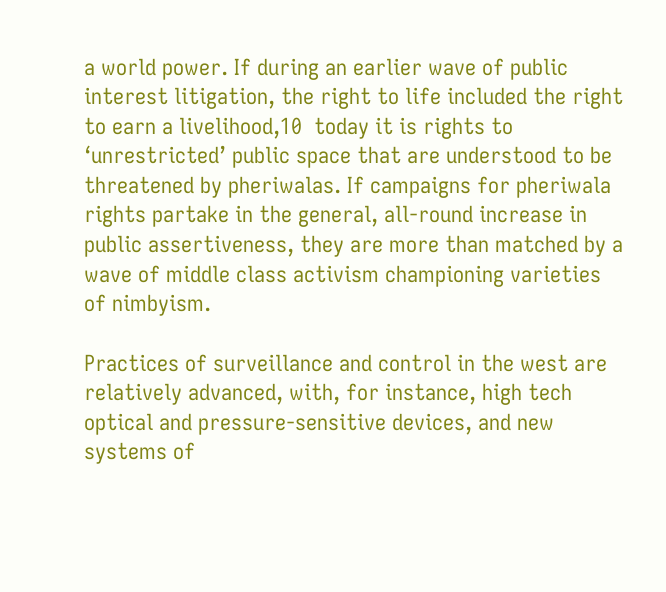a world power. If during an earlier wave of public interest litigation, the right to life included the right to earn a livelihood,10  today it is rights to ‘unrestricted’ public space that are understood to be threatened by pheriwalas. If campaigns for pheriwala rights partake in the general, all-round increase in public assertiveness, they are more than matched by a wave of middle class activism championing varieties of nimbyism.

Practices of surveillance and control in the west are relatively advanced, with, for instance, high tech optical and pressure-sensitive devices, and new systems of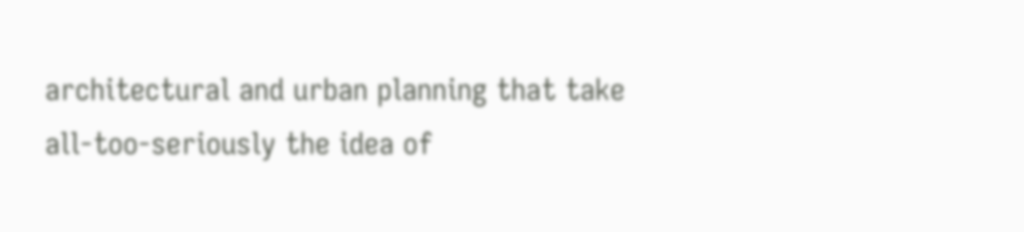architectural and urban planning that take all-too-seriously the idea of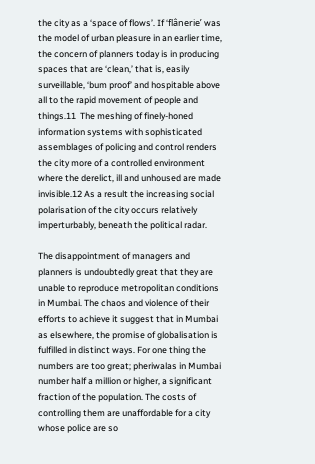the city as a ‘space of flows’. If ‘flânerie’ was the model of urban pleasure in an earlier time, the concern of planners today is in producing spaces that are ‘clean,’ that is, easily surveillable, ‘bum proof’ and hospitable above all to the rapid movement of people and things.11  The meshing of finely-honed information systems with sophisticated assemblages of policing and control renders the city more of a controlled environment where the derelict, ill and unhoused are made invisible.12 As a result the increasing social polarisation of the city occurs relatively imperturbably, beneath the political radar.

The disappointment of managers and planners is undoubtedly great that they are unable to reproduce metropolitan conditions in Mumbai. The chaos and violence of their efforts to achieve it suggest that in Mumbai as elsewhere, the promise of globalisation is fulfilled in distinct ways. For one thing the numbers are too great; pheriwalas in Mumbai number half a million or higher, a significant fraction of the population. The costs of controlling them are unaffordable for a city whose police are so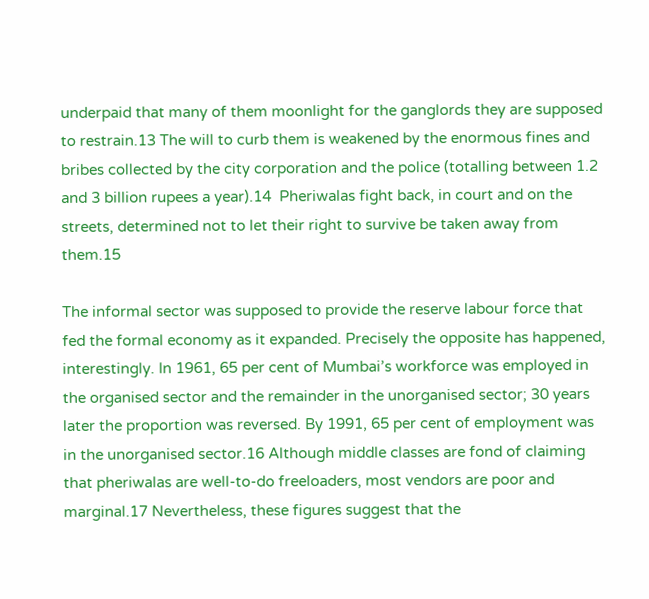underpaid that many of them moonlight for the ganglords they are supposed to restrain.13 The will to curb them is weakened by the enormous fines and bribes collected by the city corporation and the police (totalling between 1.2 and 3 billion rupees a year).14  Pheriwalas fight back, in court and on the streets, determined not to let their right to survive be taken away from them.15

The informal sector was supposed to provide the reserve labour force that fed the formal economy as it expanded. Precisely the opposite has happened, interestingly. In 1961, 65 per cent of Mumbai’s workforce was employed in the organised sector and the remainder in the unorganised sector; 30 years later the proportion was reversed. By 1991, 65 per cent of employment was in the unorganised sector.16 Although middle classes are fond of claiming that pheriwalas are well-to-do freeloaders, most vendors are poor and marginal.17 Nevertheless, these figures suggest that the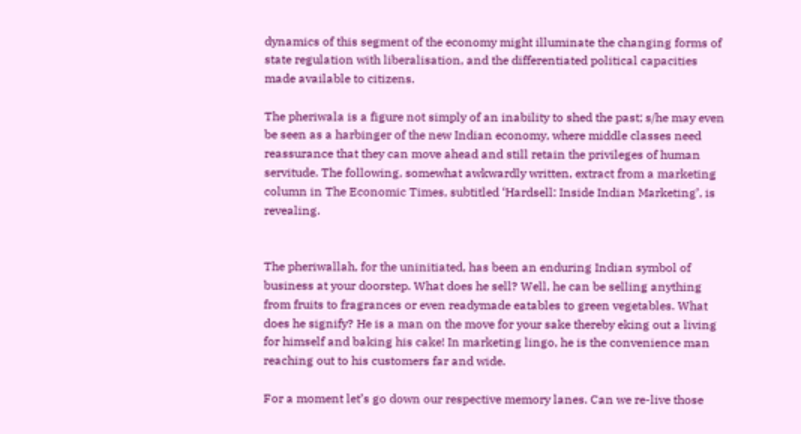dynamics of this segment of the economy might illuminate the changing forms of state regulation with liberalisation, and the differentiated political capacities made available to citizens.

The pheriwala is a figure not simply of an inability to shed the past; s/he may even be seen as a harbinger of the new Indian economy, where middle classes need reassurance that they can move ahead and still retain the privileges of human servitude. The following, somewhat awkwardly written, extract from a marketing column in The Economic Times, subtitled ‘Hardsell: Inside Indian Marketing’, is revealing.


The pheriwallah, for the uninitiated, has been an enduring Indian symbol of business at your doorstep. What does he sell? Well, he can be selling anything from fruits to fragrances or even readymade eatables to green vegetables. What does he signify? He is a man on the move for your sake thereby eking out a living for himself and baking his cake! In marketing lingo, he is the convenience man reaching out to his customers far and wide.

For a moment let’s go down our respective memory lanes. Can we re-live those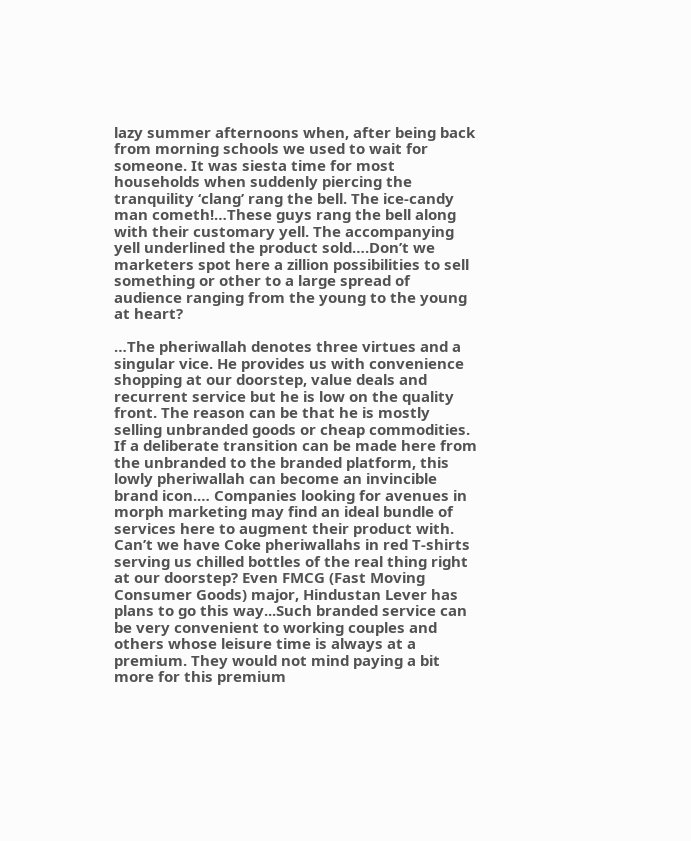lazy summer afternoons when, after being back from morning schools we used to wait for someone. It was siesta time for most households when suddenly piercing the tranquility ‘clang’ rang the bell. The ice-candy man cometh!…These guys rang the bell along with their customary yell. The accompanying yell underlined the product sold….Don’t we marketers spot here a zillion possibilities to sell something or other to a large spread of audience ranging from the young to the young at heart?

…The pheriwallah denotes three virtues and a singular vice. He provides us with convenience shopping at our doorstep, value deals and recurrent service but he is low on the quality front. The reason can be that he is mostly selling unbranded goods or cheap commodities. If a deliberate transition can be made here from the unbranded to the branded platform, this lowly pheriwallah can become an invincible brand icon.… Companies looking for avenues in morph marketing may find an ideal bundle of services here to augment their product with. Can’t we have Coke pheriwallahs in red T-shirts serving us chilled bottles of the real thing right at our doorstep? Even FMCG (Fast Moving Consumer Goods) major, Hindustan Lever has plans to go this way...Such branded service can be very convenient to working couples and others whose leisure time is always at a premium. They would not mind paying a bit more for this premium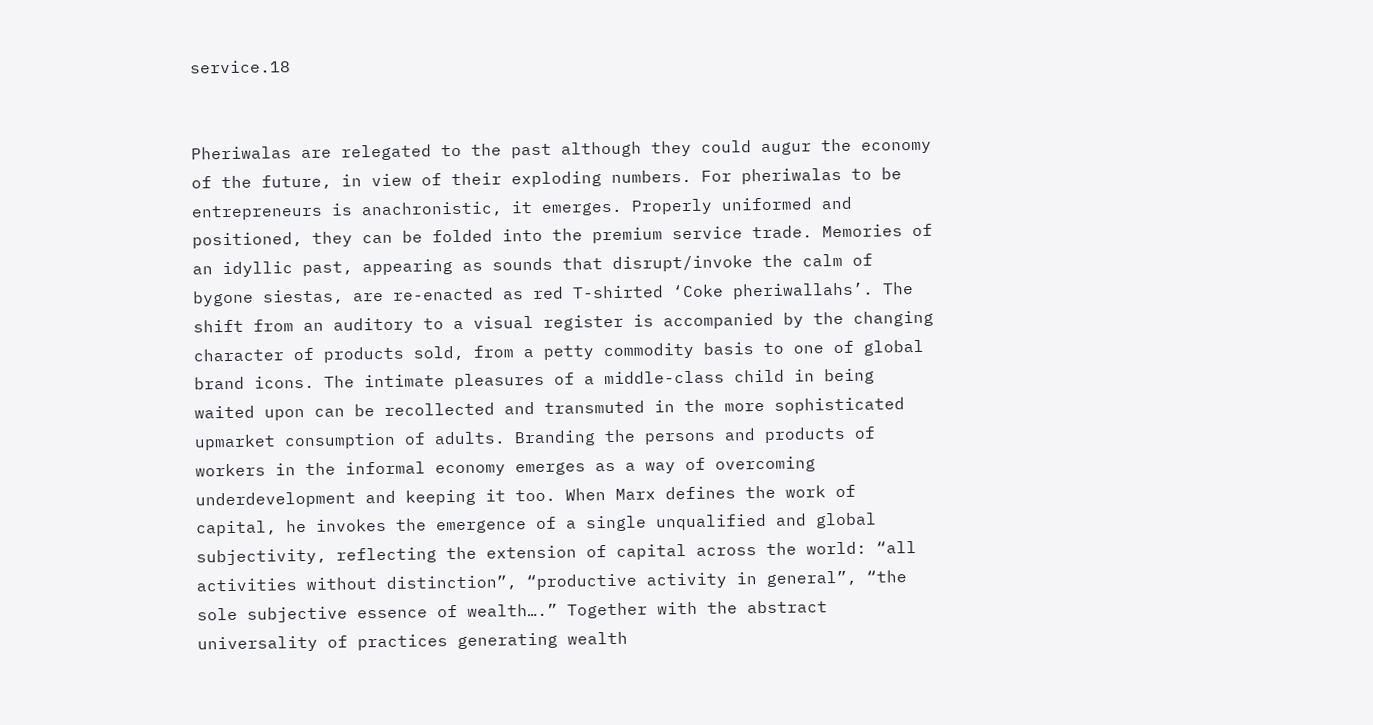service.18


Pheriwalas are relegated to the past although they could augur the economy of the future, in view of their exploding numbers. For pheriwalas to be entrepreneurs is anachronistic, it emerges. Properly uniformed and positioned, they can be folded into the premium service trade. Memories of an idyllic past, appearing as sounds that disrupt/invoke the calm of bygone siestas, are re-enacted as red T-shirted ‘Coke pheriwallahs’. The shift from an auditory to a visual register is accompanied by the changing character of products sold, from a petty commodity basis to one of global brand icons. The intimate pleasures of a middle-class child in being waited upon can be recollected and transmuted in the more sophisticated upmarket consumption of adults. Branding the persons and products of workers in the informal economy emerges as a way of overcoming underdevelopment and keeping it too. When Marx defines the work of capital, he invokes the emergence of a single unqualified and global subjectivity, reflecting the extension of capital across the world: “all activities without distinction”, “productive activity in general”, “the sole subjective essence of wealth….” Together with the abstract universality of practices generating wealth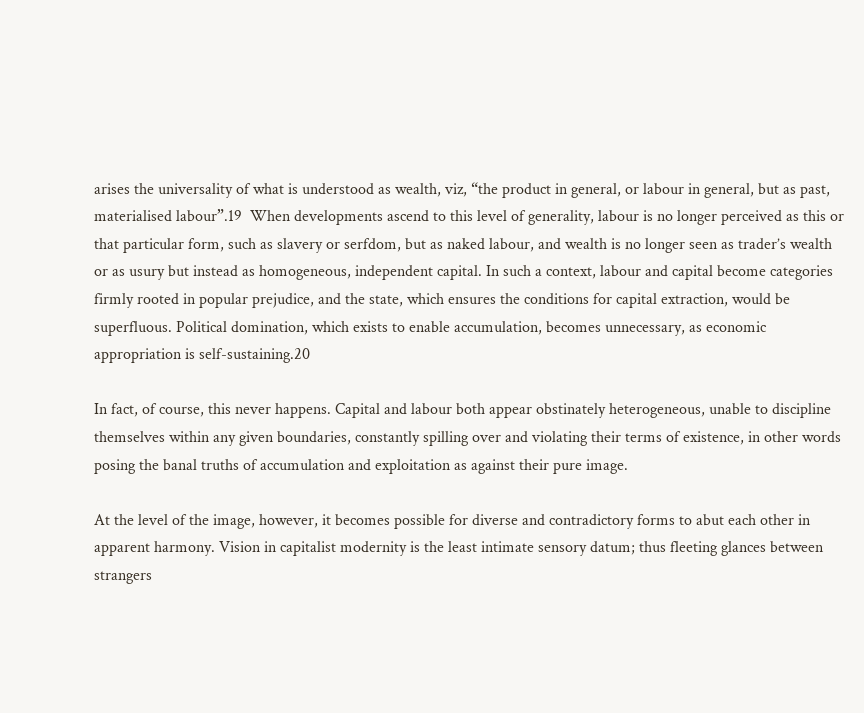arises the universality of what is understood as wealth, viz, “the product in general, or labour in general, but as past, materialised labour”.19  When developments ascend to this level of generality, labour is no longer perceived as this or that particular form, such as slavery or serfdom, but as naked labour, and wealth is no longer seen as trader’s wealth or as usury but instead as homogeneous, independent capital. In such a context, labour and capital become categories firmly rooted in popular prejudice, and the state, which ensures the conditions for capital extraction, would be superfluous. Political domination, which exists to enable accumulation, becomes unnecessary, as economic appropriation is self-sustaining.20

In fact, of course, this never happens. Capital and labour both appear obstinately heterogeneous, unable to discipline themselves within any given boundaries, constantly spilling over and violating their terms of existence, in other words posing the banal truths of accumulation and exploitation as against their pure image.

At the level of the image, however, it becomes possible for diverse and contradictory forms to abut each other in apparent harmony. Vision in capitalist modernity is the least intimate sensory datum; thus fleeting glances between strangers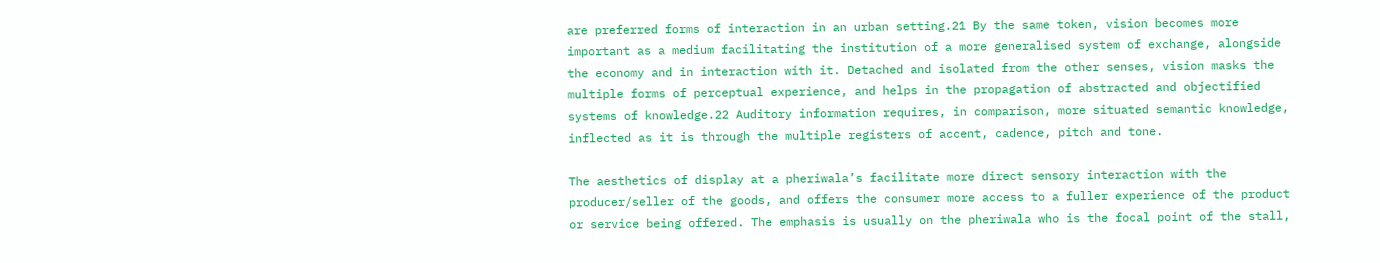are preferred forms of interaction in an urban setting.21 By the same token, vision becomes more important as a medium facilitating the institution of a more generalised system of exchange, alongside the economy and in interaction with it. Detached and isolated from the other senses, vision masks the multiple forms of perceptual experience, and helps in the propagation of abstracted and objectified systems of knowledge.22 Auditory information requires, in comparison, more situated semantic knowledge, inflected as it is through the multiple registers of accent, cadence, pitch and tone.

The aesthetics of display at a pheriwala’s facilitate more direct sensory interaction with the producer/seller of the goods, and offers the consumer more access to a fuller experience of the product or service being offered. The emphasis is usually on the pheriwala who is the focal point of the stall,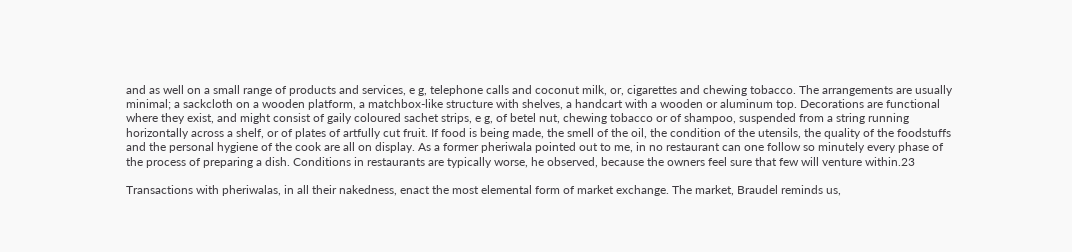and as well on a small range of products and services, e g, telephone calls and coconut milk, or, cigarettes and chewing tobacco. The arrangements are usually minimal; a sackcloth on a wooden platform, a matchbox-like structure with shelves, a handcart with a wooden or aluminum top. Decorations are functional where they exist, and might consist of gaily coloured sachet strips, e g, of betel nut, chewing tobacco or of shampoo, suspended from a string running horizontally across a shelf, or of plates of artfully cut fruit. If food is being made, the smell of the oil, the condition of the utensils, the quality of the foodstuffs and the personal hygiene of the cook are all on display. As a former pheriwala pointed out to me, in no restaurant can one follow so minutely every phase of the process of preparing a dish. Conditions in restaurants are typically worse, he observed, because the owners feel sure that few will venture within.23

Transactions with pheriwalas, in all their nakedness, enact the most elemental form of market exchange. The market, Braudel reminds us,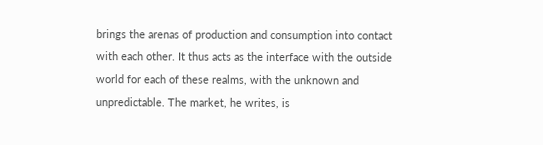brings the arenas of production and consumption into contact with each other. It thus acts as the interface with the outside world for each of these realms, with the unknown and unpredictable. The market, he writes, is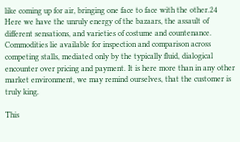like coming up for air, bringing one face to face with the other.24 Here we have the unruly energy of the bazaars, the assault of different sensations, and varieties of costume and countenance. Commodities lie available for inspection and comparison across competing stalls, mediated only by the typically fluid, dialogical encounter over pricing and payment. It is here more than in any other market environment, we may remind ourselves, that the customer is truly king.

This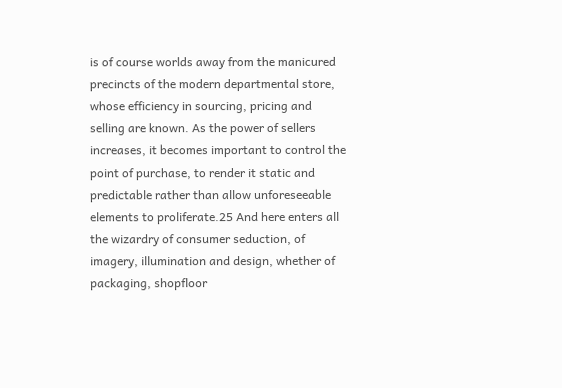is of course worlds away from the manicured precincts of the modern departmental store, whose efficiency in sourcing, pricing and selling are known. As the power of sellers increases, it becomes important to control the point of purchase, to render it static and predictable rather than allow unforeseeable elements to proliferate.25 And here enters all the wizardry of consumer seduction, of imagery, illumination and design, whether of packaging, shopfloor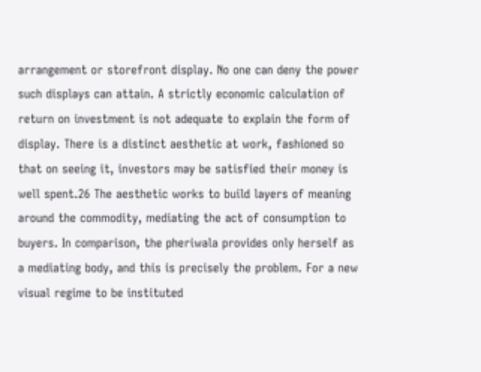arrangement or storefront display. No one can deny the power such displays can attain. A strictly economic calculation of return on investment is not adequate to explain the form of display. There is a distinct aesthetic at work, fashioned so that on seeing it, investors may be satisfied their money is well spent.26 The aesthetic works to build layers of meaning around the commodity, mediating the act of consumption to buyers. In comparison, the pheriwala provides only herself as a mediating body, and this is precisely the problem. For a new visual regime to be instituted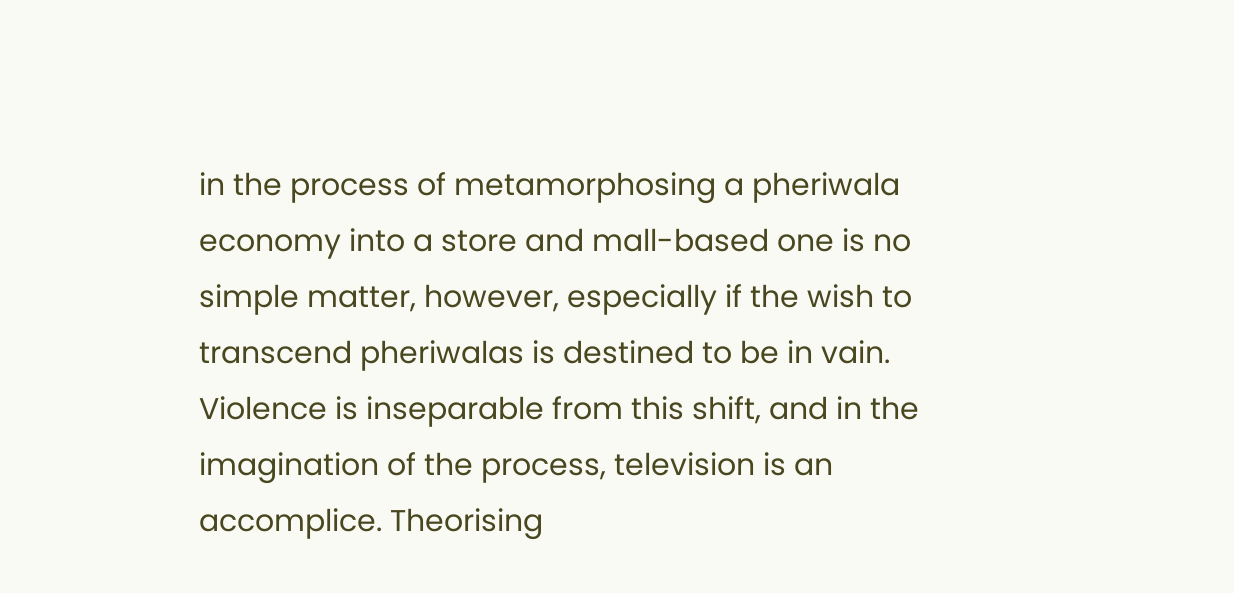in the process of metamorphosing a pheriwala economy into a store and mall-based one is no simple matter, however, especially if the wish to transcend pheriwalas is destined to be in vain. Violence is inseparable from this shift, and in the imagination of the process, television is an accomplice. Theorising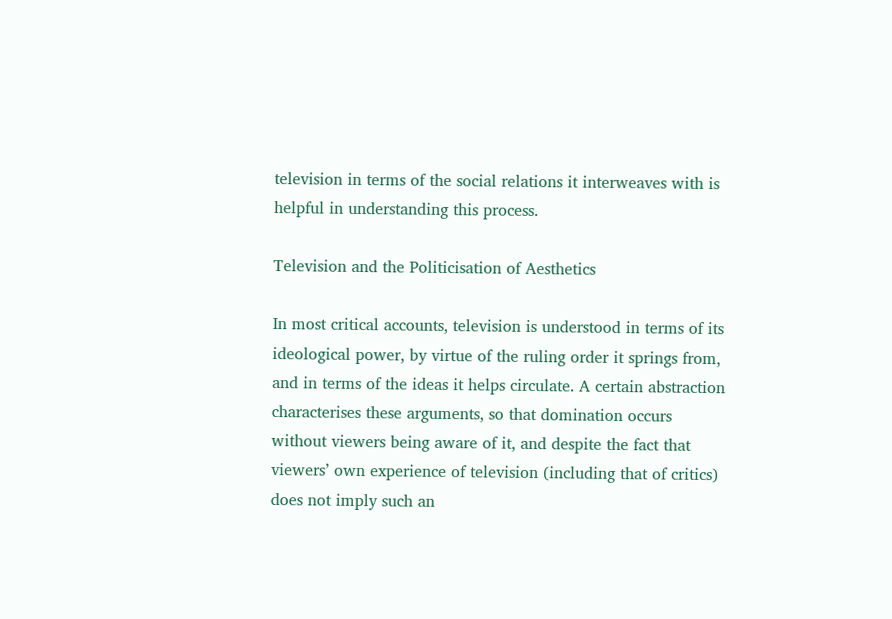television in terms of the social relations it interweaves with is helpful in understanding this process.

Television and the Politicisation of Aesthetics

In most critical accounts, television is understood in terms of its ideological power, by virtue of the ruling order it springs from, and in terms of the ideas it helps circulate. A certain abstraction characterises these arguments, so that domination occurs without viewers being aware of it, and despite the fact that viewers’ own experience of television (including that of critics) does not imply such an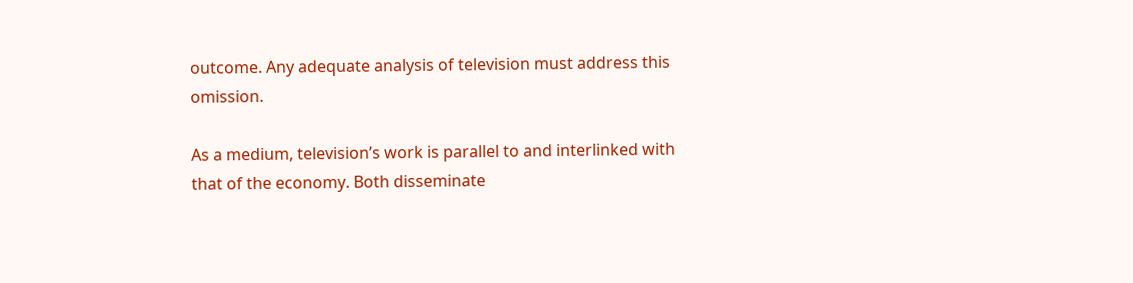outcome. Any adequate analysis of television must address this omission.

As a medium, television’s work is parallel to and interlinked with that of the economy. Both disseminate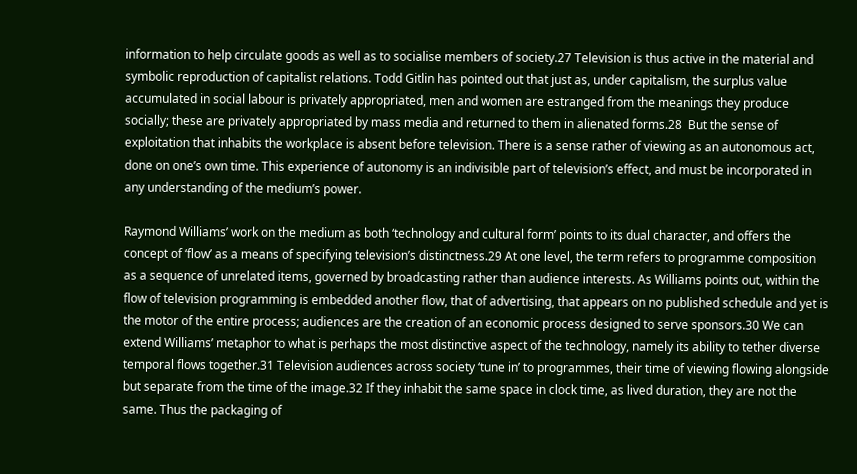information to help circulate goods as well as to socialise members of society.27 Television is thus active in the material and symbolic reproduction of capitalist relations. Todd Gitlin has pointed out that just as, under capitalism, the surplus value accumulated in social labour is privately appropriated, men and women are estranged from the meanings they produce socially; these are privately appropriated by mass media and returned to them in alienated forms.28  But the sense of exploitation that inhabits the workplace is absent before television. There is a sense rather of viewing as an autonomous act, done on one’s own time. This experience of autonomy is an indivisible part of television’s effect, and must be incorporated in any understanding of the medium’s power.

Raymond Williams’ work on the medium as both ‘technology and cultural form’ points to its dual character, and offers the concept of ‘flow’ as a means of specifying television’s distinctness.29 At one level, the term refers to programme composition as a sequence of unrelated items, governed by broadcasting rather than audience interests. As Williams points out, within the flow of television programming is embedded another flow, that of advertising, that appears on no published schedule and yet is the motor of the entire process; audiences are the creation of an economic process designed to serve sponsors.30 We can extend Williams’ metaphor to what is perhaps the most distinctive aspect of the technology, namely its ability to tether diverse temporal flows together.31 Television audiences across society ‘tune in’ to programmes, their time of viewing flowing alongside but separate from the time of the image.32 If they inhabit the same space in clock time, as lived duration, they are not the same. Thus the packaging of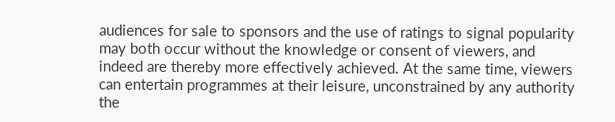audiences for sale to sponsors and the use of ratings to signal popularity may both occur without the knowledge or consent of viewers, and indeed are thereby more effectively achieved. At the same time, viewers can entertain programmes at their leisure, unconstrained by any authority the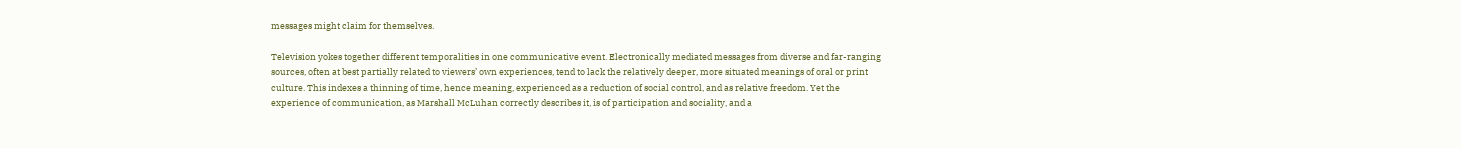messages might claim for themselves.

Television yokes together different temporalities in one communicative event. Electronically mediated messages from diverse and far-ranging sources, often at best partially related to viewers’ own experiences, tend to lack the relatively deeper, more situated meanings of oral or print culture. This indexes a thinning of time, hence meaning, experienced as a reduction of social control, and as relative freedom. Yet the experience of communication, as Marshall McLuhan correctly describes it, is of participation and sociality, and a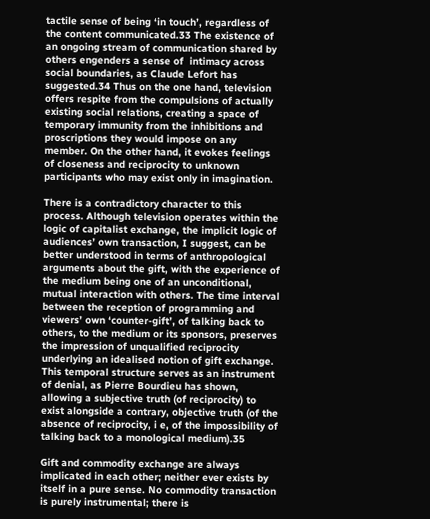tactile sense of being ‘in touch’, regardless of the content communicated.33 The existence of an ongoing stream of communication shared by others engenders a sense of  intimacy across social boundaries, as Claude Lefort has suggested.34 Thus on the one hand, television offers respite from the compulsions of actually existing social relations, creating a space of temporary immunity from the inhibitions and proscriptions they would impose on any member. On the other hand, it evokes feelings of closeness and reciprocity to unknown participants who may exist only in imagination.

There is a contradictory character to this process. Although television operates within the logic of capitalist exchange, the implicit logic of audiences’ own transaction, I suggest, can be better understood in terms of anthropological arguments about the gift, with the experience of the medium being one of an unconditional, mutual interaction with others. The time interval between the reception of programming and viewers’ own ‘counter-gift’, of talking back to others, to the medium or its sponsors, preserves the impression of unqualified reciprocity underlying an idealised notion of gift exchange. This temporal structure serves as an instrument of denial, as Pierre Bourdieu has shown, allowing a subjective truth (of reciprocity) to exist alongside a contrary, objective truth (of the absence of reciprocity, i e, of the impossibility of talking back to a monological medium).35

Gift and commodity exchange are always implicated in each other; neither ever exists by itself in a pure sense. No commodity transaction is purely instrumental; there is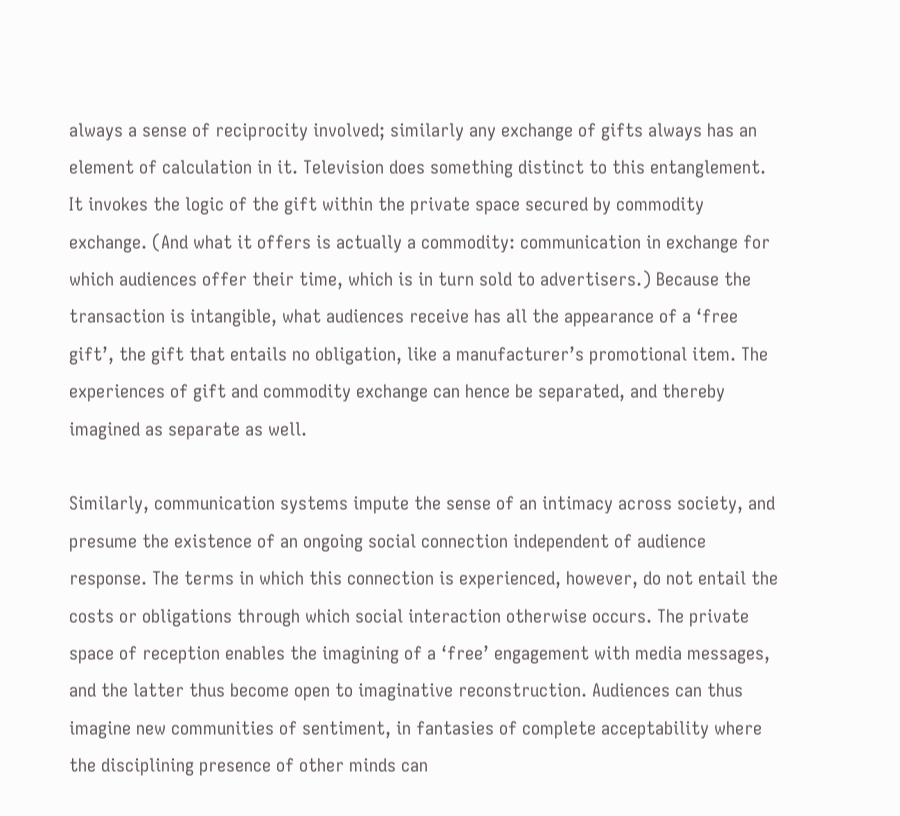always a sense of reciprocity involved; similarly any exchange of gifts always has an element of calculation in it. Television does something distinct to this entanglement. It invokes the logic of the gift within the private space secured by commodity exchange. (And what it offers is actually a commodity: communication in exchange for which audiences offer their time, which is in turn sold to advertisers.) Because the transaction is intangible, what audiences receive has all the appearance of a ‘free gift’, the gift that entails no obligation, like a manufacturer’s promotional item. The experiences of gift and commodity exchange can hence be separated, and thereby imagined as separate as well.

Similarly, communication systems impute the sense of an intimacy across society, and presume the existence of an ongoing social connection independent of audience response. The terms in which this connection is experienced, however, do not entail the costs or obligations through which social interaction otherwise occurs. The private space of reception enables the imagining of a ‘free’ engagement with media messages, and the latter thus become open to imaginative reconstruction. Audiences can thus imagine new communities of sentiment, in fantasies of complete acceptability where the disciplining presence of other minds can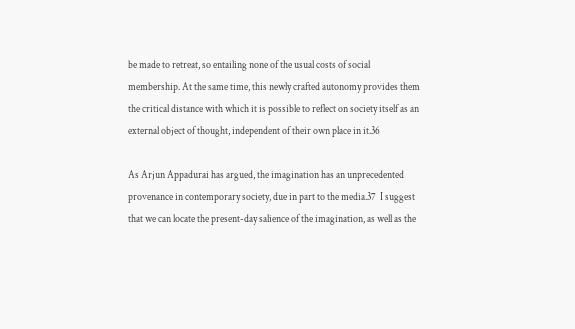be made to retreat, so entailing none of the usual costs of social membership. At the same time, this newly crafted autonomy provides them the critical distance with which it is possible to reflect on society itself as an external object of thought, independent of their own place in it.36

As Arjun Appadurai has argued, the imagination has an unprecedented provenance in contemporary society, due in part to the media.37  I suggest that we can locate the present-day salience of the imagination, as well as the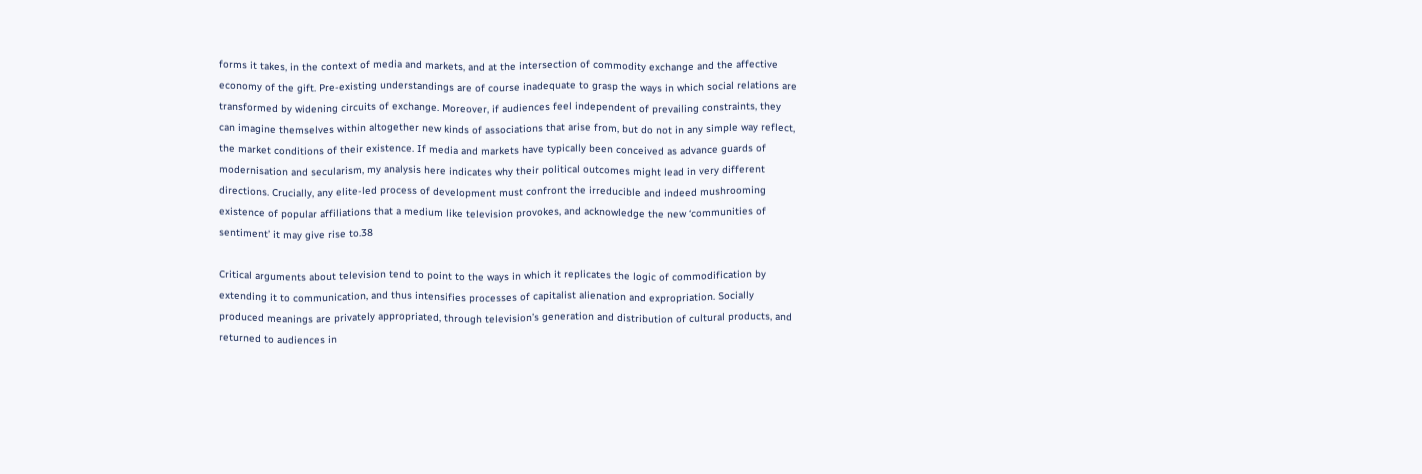forms it takes, in the context of media and markets, and at the intersection of commodity exchange and the affective economy of the gift. Pre-existing understandings are of course inadequate to grasp the ways in which social relations are transformed by widening circuits of exchange. Moreover, if audiences feel independent of prevailing constraints, they can imagine themselves within altogether new kinds of associations that arise from, but do not in any simple way reflect, the market conditions of their existence. If media and markets have typically been conceived as advance guards of modernisation and secularism, my analysis here indicates why their political outcomes might lead in very different directions. Crucially, any elite-led process of development must confront the irreducible and indeed mushrooming existence of popular affiliations that a medium like television provokes, and acknowledge the new ‘communities of sentiment’ it may give rise to.38

Critical arguments about television tend to point to the ways in which it replicates the logic of commodification by extending it to communication, and thus intensifies processes of capitalist alienation and expropriation. Socially produced meanings are privately appropriated, through television’s generation and distribution of cultural products, and returned to audiences in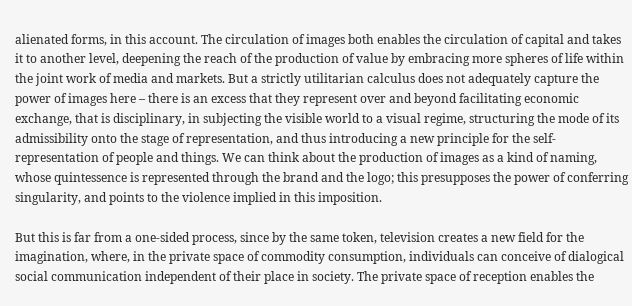alienated forms, in this account. The circulation of images both enables the circulation of capital and takes it to another level, deepening the reach of the production of value by embracing more spheres of life within the joint work of media and markets. But a strictly utilitarian calculus does not adequately capture the power of images here – there is an excess that they represent over and beyond facilitating economic exchange, that is disciplinary, in subjecting the visible world to a visual regime, structuring the mode of its admissibility onto the stage of representation, and thus introducing a new principle for the self-representation of people and things. We can think about the production of images as a kind of naming, whose quintessence is represented through the brand and the logo; this presupposes the power of conferring singularity, and points to the violence implied in this imposition.

But this is far from a one-sided process, since by the same token, television creates a new field for the imagination, where, in the private space of commodity consumption, individuals can conceive of dialogical social communication independent of their place in society. The private space of reception enables the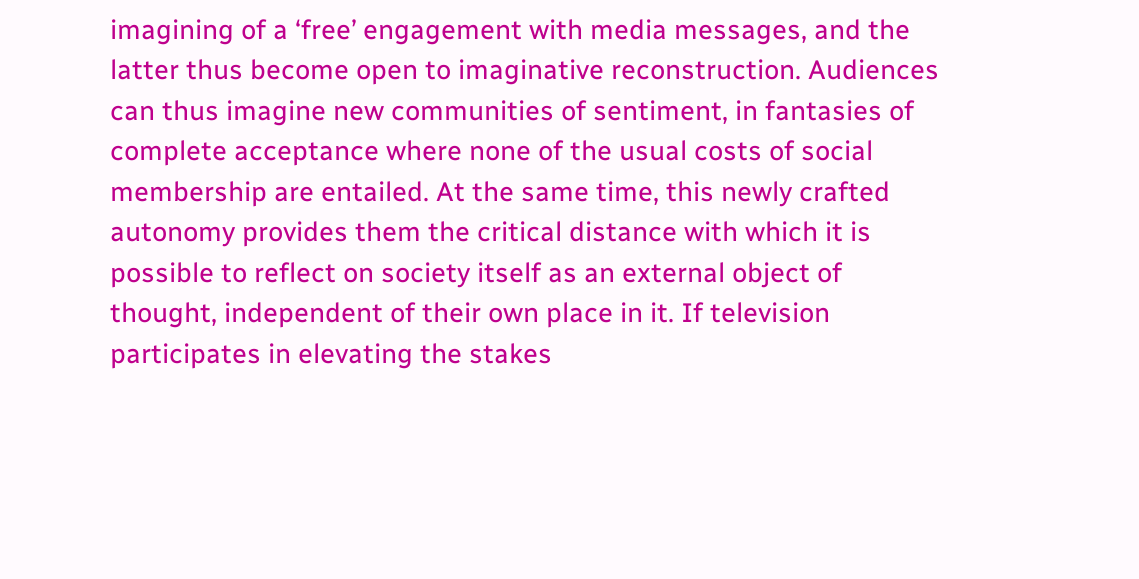imagining of a ‘free’ engagement with media messages, and the latter thus become open to imaginative reconstruction. Audiences can thus imagine new communities of sentiment, in fantasies of complete acceptance where none of the usual costs of social membership are entailed. At the same time, this newly crafted autonomy provides them the critical distance with which it is possible to reflect on society itself as an external object of thought, independent of their own place in it. If television participates in elevating the stakes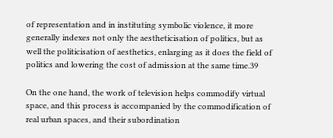of representation and in instituting symbolic violence, it more generally indexes not only the aestheticisation of politics, but as well the politicisation of aesthetics, enlarging as it does the field of politics and lowering the cost of admission at the same time.39

On the one hand, the work of television helps commodify virtual space, and this process is accompanied by the commodification of real urban spaces, and their subordination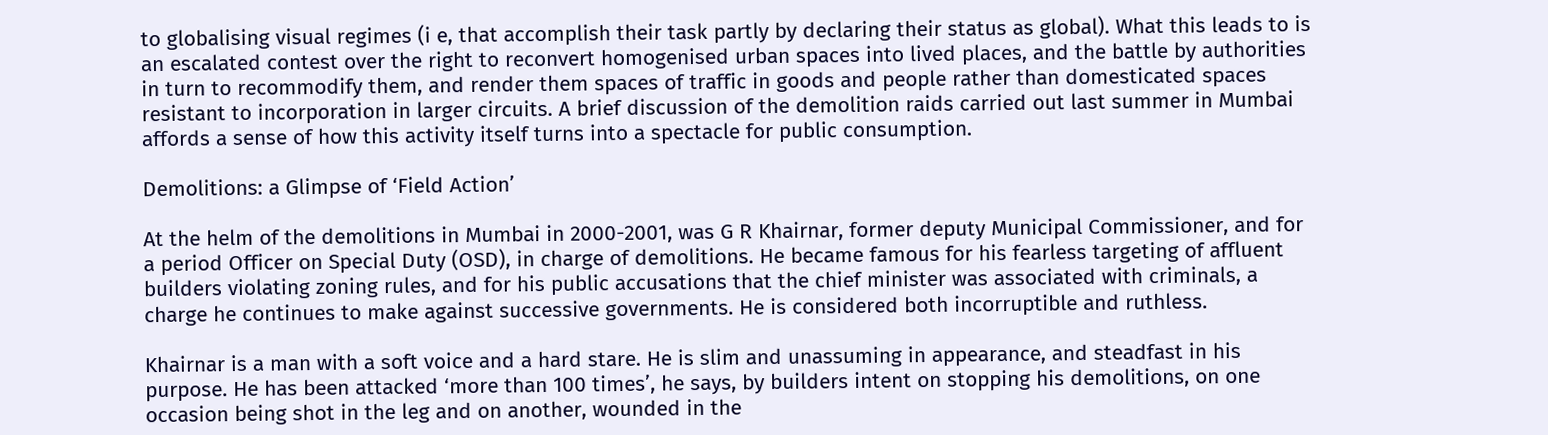to globalising visual regimes (i e, that accomplish their task partly by declaring their status as global). What this leads to is an escalated contest over the right to reconvert homogenised urban spaces into lived places, and the battle by authorities in turn to recommodify them, and render them spaces of traffic in goods and people rather than domesticated spaces resistant to incorporation in larger circuits. A brief discussion of the demolition raids carried out last summer in Mumbai affords a sense of how this activity itself turns into a spectacle for public consumption.

Demolitions: a Glimpse of ‘Field Action’

At the helm of the demolitions in Mumbai in 2000-2001, was G R Khairnar, former deputy Municipal Commissioner, and for a period Officer on Special Duty (OSD), in charge of demolitions. He became famous for his fearless targeting of affluent builders violating zoning rules, and for his public accusations that the chief minister was associated with criminals, a charge he continues to make against successive governments. He is considered both incorruptible and ruthless.

Khairnar is a man with a soft voice and a hard stare. He is slim and unassuming in appearance, and steadfast in his purpose. He has been attacked ‘more than 100 times’, he says, by builders intent on stopping his demolitions, on one occasion being shot in the leg and on another, wounded in the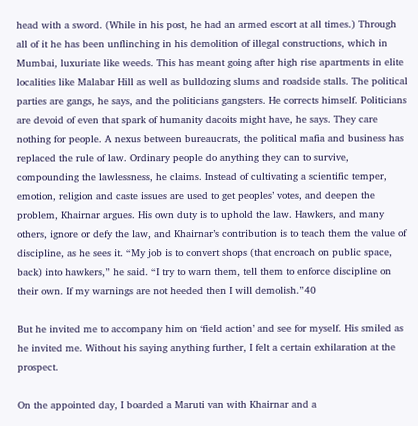head with a sword. (While in his post, he had an armed escort at all times.) Through all of it he has been unflinching in his demolition of illegal constructions, which in Mumbai, luxuriate like weeds. This has meant going after high rise apartments in elite localities like Malabar Hill as well as bulldozing slums and roadside stalls. The political parties are gangs, he says, and the politicians gangsters. He corrects himself. Politicians are devoid of even that spark of humanity dacoits might have, he says. They care nothing for people. A nexus between bureaucrats, the political mafia and business has replaced the rule of law. Ordinary people do anything they can to survive, compounding the lawlessness, he claims. Instead of cultivating a scientific temper, emotion, religion and caste issues are used to get peoples’ votes, and deepen the problem, Khairnar argues. His own duty is to uphold the law. Hawkers, and many others, ignore or defy the law, and Khairnar’s contribution is to teach them the value of discipline, as he sees it. “My job is to convert shops (that encroach on public space, back) into hawkers,” he said. “I try to warn them, tell them to enforce discipline on their own. If my warnings are not heeded then I will demolish.”40

But he invited me to accompany him on ‘field action’ and see for myself. His smiled as he invited me. Without his saying anything further, I felt a certain exhilaration at the prospect.

On the appointed day, I boarded a Maruti van with Khairnar and a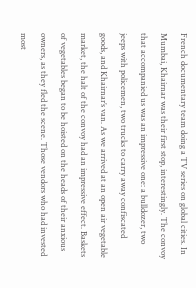French documentary team doing a TV series on global cities. In Mumbai, Khairnar was their first stop, interestingly. The convoy that accompanied us was an impressive one: a bulldozer, two jeeps with policemen, two trucks to carry away confiscated goods, and Khairnar’s van. As we arrived at an open air vegetable market, the halt of the convoy had an impressive effect. Baskets of vegetables began to be hoisted on the heads of their anxious owners, as they fled the scene. Those vendors who had invested most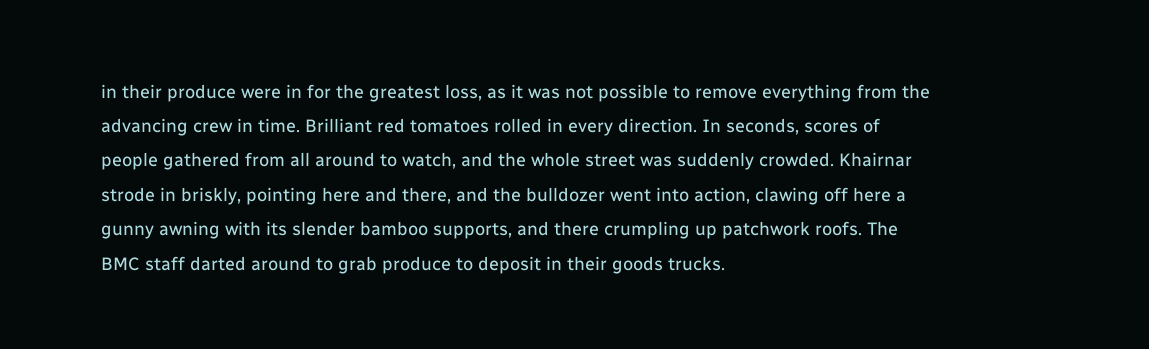in their produce were in for the greatest loss, as it was not possible to remove everything from the advancing crew in time. Brilliant red tomatoes rolled in every direction. In seconds, scores of people gathered from all around to watch, and the whole street was suddenly crowded. Khairnar strode in briskly, pointing here and there, and the bulldozer went into action, clawing off here a gunny awning with its slender bamboo supports, and there crumpling up patchwork roofs. The BMC staff darted around to grab produce to deposit in their goods trucks.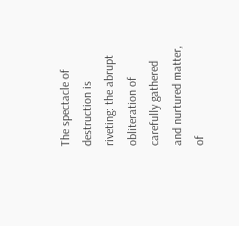The spectacle of destruction is riveting: the abrupt obliteration of carefully gathered and nurtured matter, of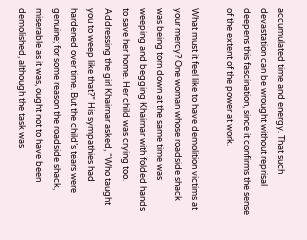accumulated time and energy. That such devastation can be wrought without reprisal deepens this fascination, since it confirms the sense of the extent of the power at work.

What must it feel like to have demolition victims at your mercy? One woman whose roadside shack was being torn down at the same time was weeping and begging Khairnar with folded hands to save her home. Her child was crying too. Addressing the girl Khairnar asked, “Who taught you to weep like that?” His sympathies had hardened over time. But the child’s tears were genuine; for some reason the roadside shack, miserable as it was, ought not to have been demolished, although the task was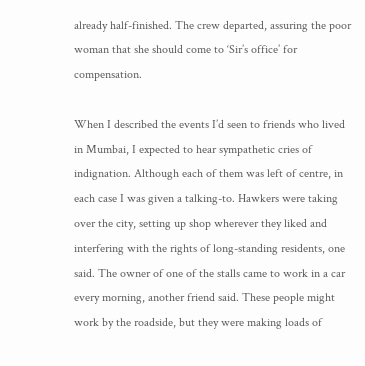already half-finished. The crew departed, assuring the poor woman that she should come to ‘Sir’s office’ for compensation.

When I described the events I’d seen to friends who lived in Mumbai, I expected to hear sympathetic cries of indignation. Although each of them was left of centre, in each case I was given a talking-to. Hawkers were taking over the city, setting up shop wherever they liked and interfering with the rights of long-standing residents, one said. The owner of one of the stalls came to work in a car every morning, another friend said. These people might work by the roadside, but they were making loads of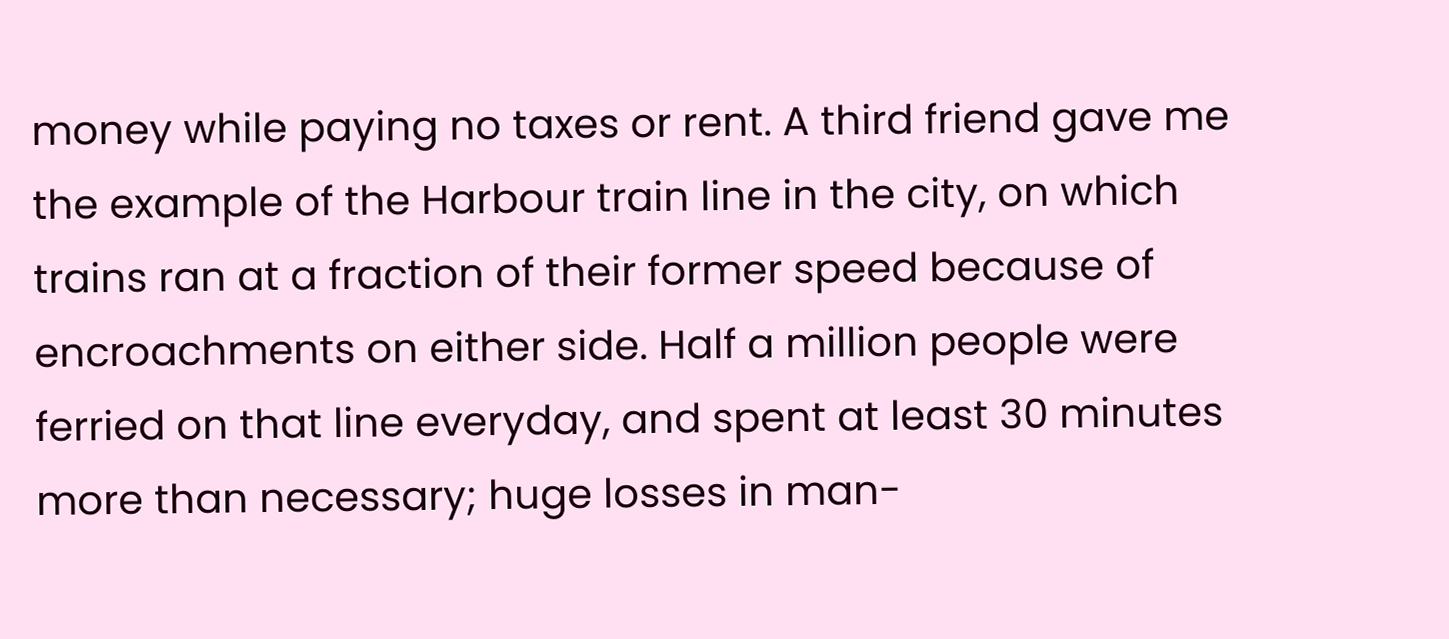money while paying no taxes or rent. A third friend gave me the example of the Harbour train line in the city, on which trains ran at a fraction of their former speed because of encroachments on either side. Half a million people were ferried on that line everyday, and spent at least 30 minutes more than necessary; huge losses in man-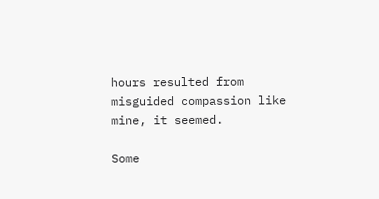hours resulted from misguided compassion like mine, it seemed.

Some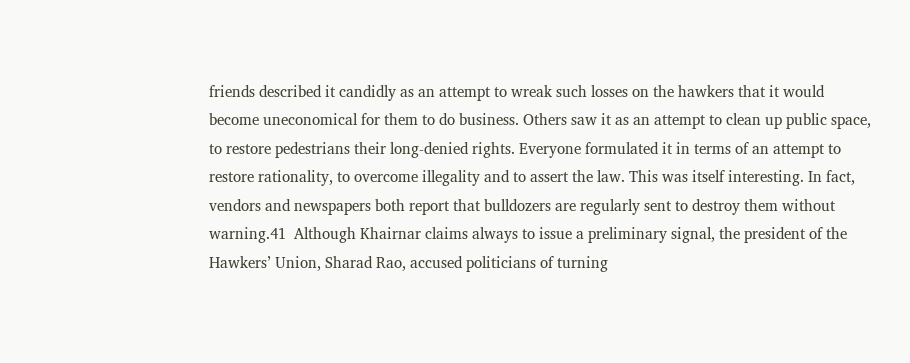friends described it candidly as an attempt to wreak such losses on the hawkers that it would become uneconomical for them to do business. Others saw it as an attempt to clean up public space, to restore pedestrians their long-denied rights. Everyone formulated it in terms of an attempt to restore rationality, to overcome illegality and to assert the law. This was itself interesting. In fact, vendors and newspapers both report that bulldozers are regularly sent to destroy them without warning.41  Although Khairnar claims always to issue a preliminary signal, the president of the Hawkers’ Union, Sharad Rao, accused politicians of turning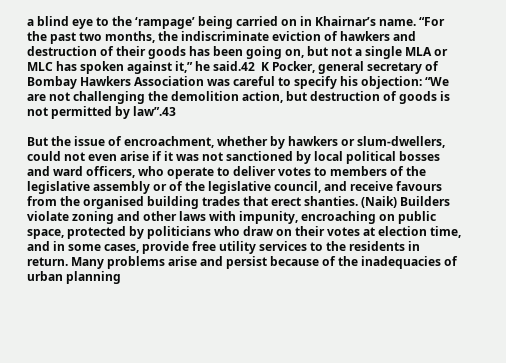a blind eye to the ‘rampage’ being carried on in Khairnar’s name. “For the past two months, the indiscriminate eviction of hawkers and destruction of their goods has been going on, but not a single MLA or MLC has spoken against it,” he said.42  K Pocker, general secretary of Bombay Hawkers Association was careful to specify his objection: “We are not challenging the demolition action, but destruction of goods is not permitted by law”.43

But the issue of encroachment, whether by hawkers or slum-dwellers, could not even arise if it was not sanctioned by local political bosses and ward officers, who operate to deliver votes to members of the legislative assembly or of the legislative council, and receive favours from the organised building trades that erect shanties. (Naik) Builders violate zoning and other laws with impunity, encroaching on public space, protected by politicians who draw on their votes at election time, and in some cases, provide free utility services to the residents in return. Many problems arise and persist because of the inadequacies of urban planning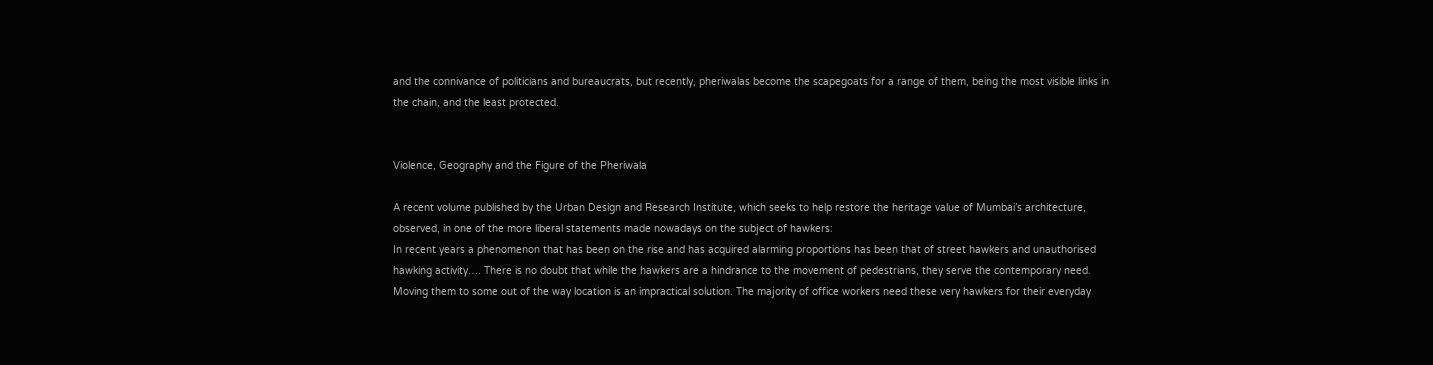and the connivance of politicians and bureaucrats, but recently, pheriwalas become the scapegoats for a range of them, being the most visible links in the chain, and the least protected.


Violence, Geography and the Figure of the Pheriwala

A recent volume published by the Urban Design and Research Institute, which seeks to help restore the heritage value of Mumbai’s architecture, observed, in one of the more liberal statements made nowadays on the subject of hawkers:
In recent years a phenomenon that has been on the rise and has acquired alarming proportions has been that of street hawkers and unauthorised hawking activity…. There is no doubt that while the hawkers are a hindrance to the movement of pedestrians, they serve the contemporary need. Moving them to some out of the way location is an impractical solution. The majority of office workers need these very hawkers for their everyday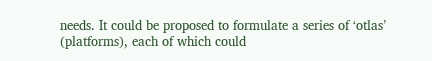needs. It could be proposed to formulate a series of ‘otlas’ (platforms), each of which could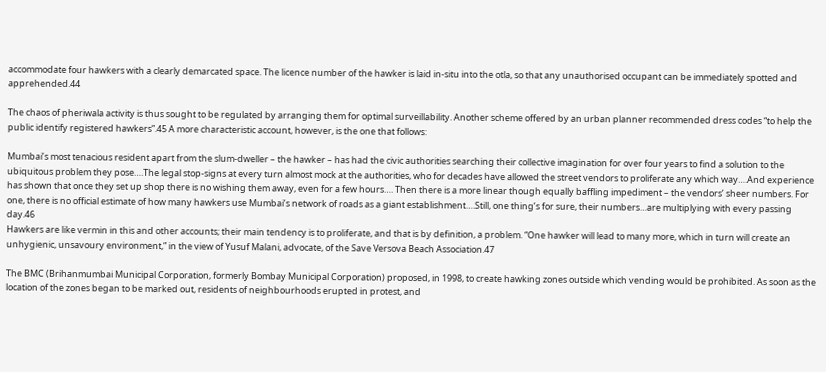accommodate four hawkers with a clearly demarcated space. The licence number of the hawker is laid in-situ into the otla, so that any unauthorised occupant can be immediately spotted and apprehended.44

The chaos of pheriwala activity is thus sought to be regulated by arranging them for optimal surveillability. Another scheme offered by an urban planner recommended dress codes “to help the public identify registered hawkers”.45 A more characteristic account, however, is the one that follows:

Mumbai’s most tenacious resident apart from the slum-dweller – the hawker – has had the civic authorities searching their collective imagination for over four years to find a solution to the ubiquitous problem they pose….The legal stop-signs at every turn almost mock at the authorities, who for decades have allowed the street vendors to proliferate any which way….And experience has shown that once they set up shop there is no wishing them away, even for a few hours…. Then there is a more linear though equally baffling impediment – the vendors’ sheer numbers. For one, there is no official estimate of how many hawkers use Mumbai’s network of roads as a giant establishment….Still, one thing’s for sure, their numbers…are multiplying with every passing day.46
Hawkers are like vermin in this and other accounts; their main tendency is to proliferate, and that is by definition, a problem. “One hawker will lead to many more, which in turn will create an unhygienic, unsavoury environment,” in the view of Yusuf Malani, advocate, of the Save Versova Beach Association.47

The BMC (Brihanmumbai Municipal Corporation, formerly Bombay Municipal Corporation) proposed, in 1998, to create hawking zones outside which vending would be prohibited. As soon as the location of the zones began to be marked out, residents of neighbourhoods erupted in protest, and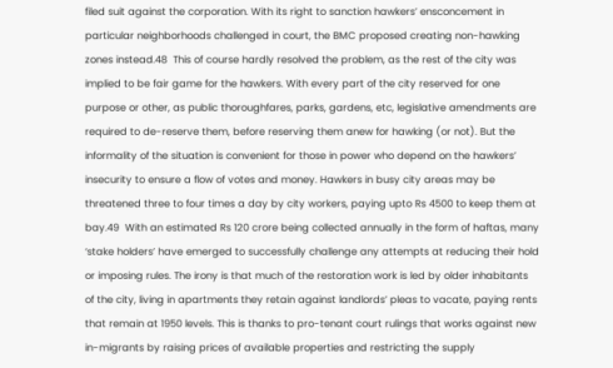filed suit against the corporation. With its right to sanction hawkers’ ensconcement in particular neighborhoods challenged in court, the BMC proposed creating non-hawking zones instead.48  This of course hardly resolved the problem, as the rest of the city was implied to be fair game for the hawkers. With every part of the city reserved for one purpose or other, as public thoroughfares, parks, gardens, etc, legislative amendments are required to de-reserve them, before reserving them anew for hawking (or not). But the informality of the situation is convenient for those in power who depend on the hawkers’ insecurity to ensure a flow of votes and money. Hawkers in busy city areas may be threatened three to four times a day by city workers, paying upto Rs 4500 to keep them at bay.49  With an estimated Rs 120 crore being collected annually in the form of haftas, many ‘stake holders’ have emerged to successfully challenge any attempts at reducing their hold or imposing rules. The irony is that much of the restoration work is led by older inhabitants of the city, living in apartments they retain against landlords’ pleas to vacate, paying rents that remain at 1950 levels. This is thanks to pro-tenant court rulings that works against new in-migrants by raising prices of available properties and restricting the supply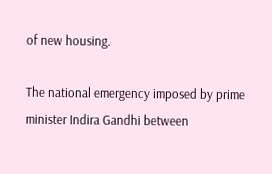of new housing.

The national emergency imposed by prime minister Indira Gandhi between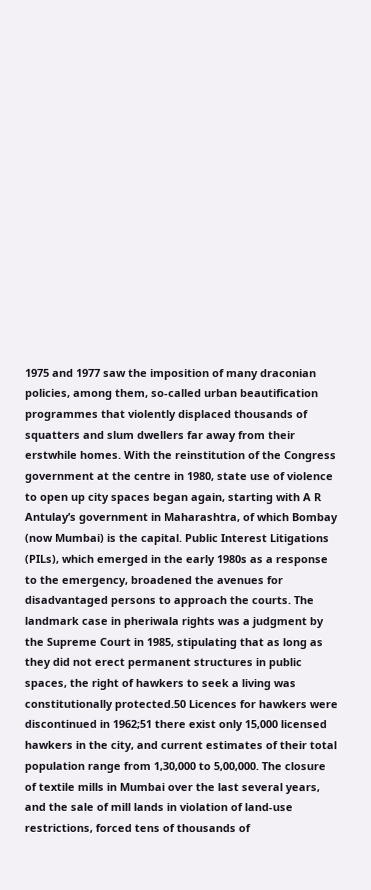1975 and 1977 saw the imposition of many draconian policies, among them, so-called urban beautification programmes that violently displaced thousands of squatters and slum dwellers far away from their erstwhile homes. With the reinstitution of the Congress government at the centre in 1980, state use of violence to open up city spaces began again, starting with A R Antulay’s government in Maharashtra, of which Bombay (now Mumbai) is the capital. Public Interest Litigations (PILs), which emerged in the early 1980s as a response to the emergency, broadened the avenues for disadvantaged persons to approach the courts. The landmark case in pheriwala rights was a judgment by the Supreme Court in 1985, stipulating that as long as they did not erect permanent structures in public spaces, the right of hawkers to seek a living was constitutionally protected.50 Licences for hawkers were discontinued in 1962;51 there exist only 15,000 licensed hawkers in the city, and current estimates of their total population range from 1,30,000 to 5,00,000. The closure of textile mills in Mumbai over the last several years, and the sale of mill lands in violation of land-use restrictions, forced tens of thousands of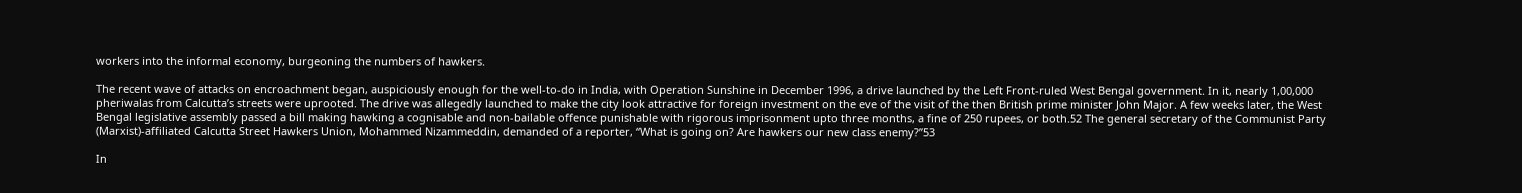workers into the informal economy, burgeoning the numbers of hawkers.

The recent wave of attacks on encroachment began, auspiciously enough for the well-to-do in India, with Operation Sunshine in December 1996, a drive launched by the Left Front-ruled West Bengal government. In it, nearly 1,00,000 pheriwalas from Calcutta’s streets were uprooted. The drive was allegedly launched to make the city look attractive for foreign investment on the eve of the visit of the then British prime minister John Major. A few weeks later, the West Bengal legislative assembly passed a bill making hawking a cognisable and non-bailable offence punishable with rigorous imprisonment upto three months, a fine of 250 rupees, or both.52 The general secretary of the Communist Party (Marxist)-affiliated Calcutta Street Hawkers Union, Mohammed Nizammeddin, demanded of a reporter, “What is going on? Are hawkers our new class enemy?”53

In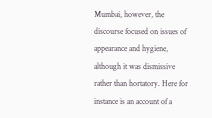Mumbai, however, the discourse focused on issues of appearance and hygiene, although it was dismissive rather than hortatory. Here for instance is an account of a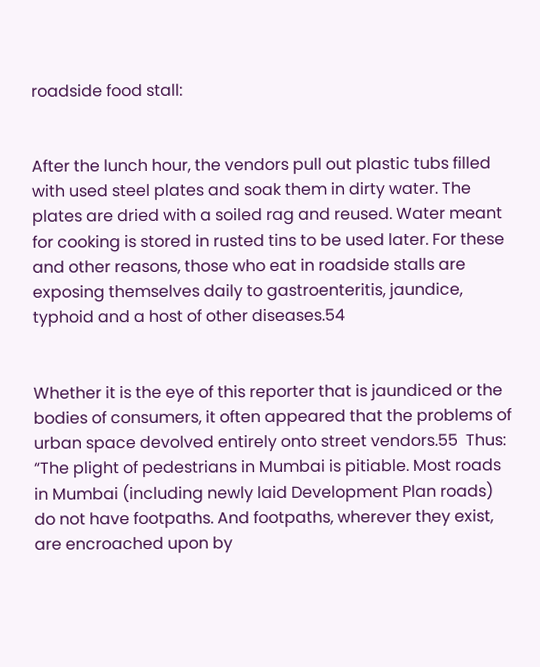roadside food stall:


After the lunch hour, the vendors pull out plastic tubs filled with used steel plates and soak them in dirty water. The plates are dried with a soiled rag and reused. Water meant for cooking is stored in rusted tins to be used later. For these and other reasons, those who eat in roadside stalls are exposing themselves daily to gastroenteritis, jaundice, typhoid and a host of other diseases.54


Whether it is the eye of this reporter that is jaundiced or the bodies of consumers, it often appeared that the problems of urban space devolved entirely onto street vendors.55  Thus: “The plight of pedestrians in Mumbai is pitiable. Most roads in Mumbai (including newly laid Development Plan roads) do not have footpaths. And footpaths, wherever they exist, are encroached upon by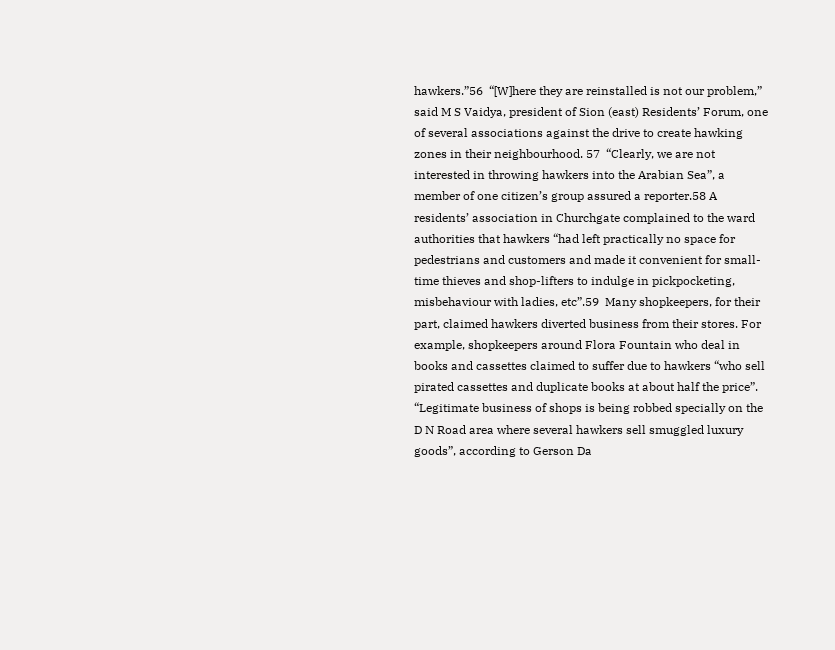hawkers.”56  “[W]here they are reinstalled is not our problem,” said M S Vaidya, president of Sion (east) Residents’ Forum, one of several associations against the drive to create hawking zones in their neighbourhood. 57  “Clearly, we are not interested in throwing hawkers into the Arabian Sea”, a member of one citizen’s group assured a reporter.58 A residents’ association in Churchgate complained to the ward authorities that hawkers “had left practically no space for pedestrians and customers and made it convenient for small-time thieves and shop-lifters to indulge in pickpocketing, misbehaviour with ladies, etc”.59  Many shopkeepers, for their part, claimed hawkers diverted business from their stores. For example, shopkeepers around Flora Fountain who deal in books and cassettes claimed to suffer due to hawkers “who sell pirated cassettes and duplicate books at about half the price”. “Legitimate business of shops is being robbed specially on the D N Road area where several hawkers sell smuggled luxury goods”, according to Gerson Da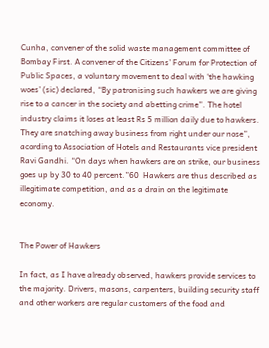Cunha, convener of the solid waste management committee of Bombay First. A convener of the Citizens’ Forum for Protection of Public Spaces, a voluntary movement to deal with ‘the hawking woes’ (sic) declared, “By patronising such hawkers we are giving rise to a cancer in the society and abetting crime”. The hotel industry claims it loses at least Rs 5 million daily due to hawkers. They are snatching away business from right under our nose”, acording to Association of Hotels and Restaurants vice president Ravi Gandhi. “On days when hawkers are on strike, our business goes up by 30 to 40 percent.”60  Hawkers are thus described as illegitimate competition, and as a drain on the legitimate economy.


The Power of Hawkers

In fact, as I have already observed, hawkers provide services to the majority. Drivers, masons, carpenters, building security staff and other workers are regular customers of the food and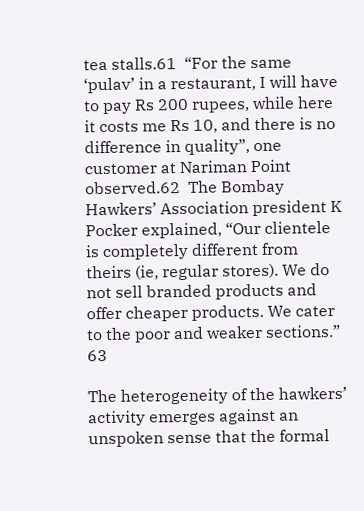tea stalls.61  “For the same ‘pulav’ in a restaurant, I will have to pay Rs 200 rupees, while here it costs me Rs 10, and there is no difference in quality”, one customer at Nariman Point observed.62  The Bombay Hawkers’ Association president K Pocker explained, “Our clientele is completely different from theirs (ie, regular stores). We do not sell branded products and offer cheaper products. We cater to the poor and weaker sections.” 63

The heterogeneity of the hawkers’ activity emerges against an unspoken sense that the formal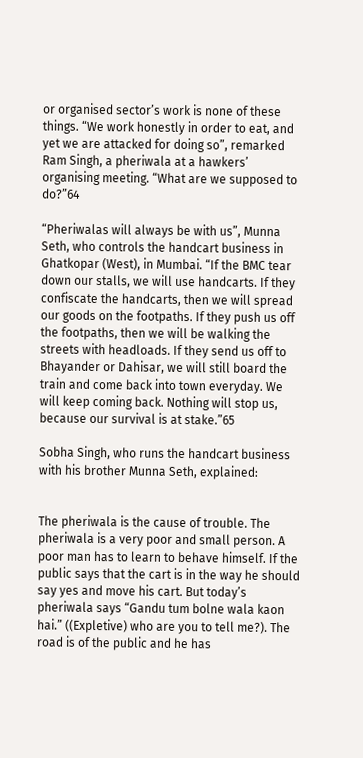or organised sector’s work is none of these things. “We work honestly in order to eat, and yet we are attacked for doing so”, remarked Ram Singh, a pheriwala at a hawkers’ organising meeting. “What are we supposed to do?”64

“Pheriwalas will always be with us”, Munna Seth, who controls the handcart business in Ghatkopar (West), in Mumbai. “If the BMC tear down our stalls, we will use handcarts. If they confiscate the handcarts, then we will spread our goods on the footpaths. If they push us off the footpaths, then we will be walking the streets with headloads. If they send us off to Bhayander or Dahisar, we will still board the train and come back into town everyday. We will keep coming back. Nothing will stop us, because our survival is at stake.”65

Sobha Singh, who runs the handcart business with his brother Munna Seth, explained:


The pheriwala is the cause of trouble. The pheriwala is a very poor and small person. A poor man has to learn to behave himself. If the public says that the cart is in the way he should say yes and move his cart. But today’s pheriwala says “Gandu tum bolne wala kaon hai.” ((Expletive) who are you to tell me?). The road is of the public and he has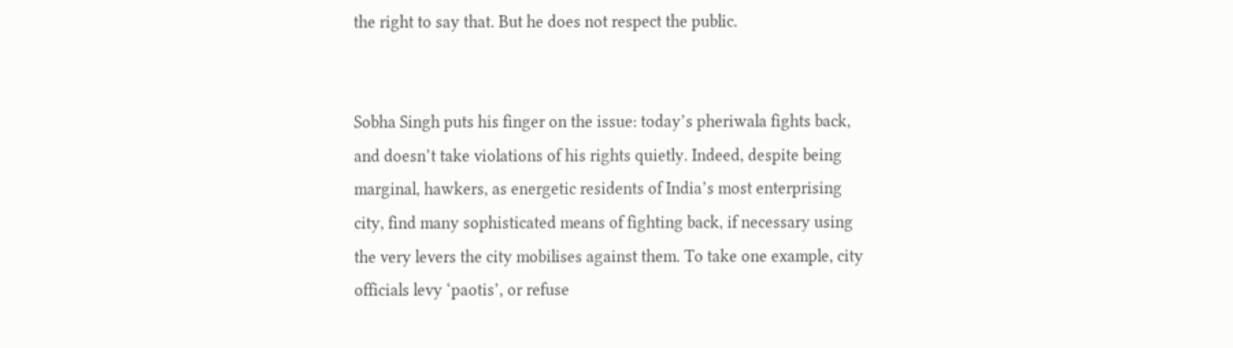the right to say that. But he does not respect the public.


Sobha Singh puts his finger on the issue: today’s pheriwala fights back, and doesn’t take violations of his rights quietly. Indeed, despite being marginal, hawkers, as energetic residents of India’s most enterprising city, find many sophisticated means of fighting back, if necessary using the very levers the city mobilises against them. To take one example, city officials levy ‘paotis’, or refuse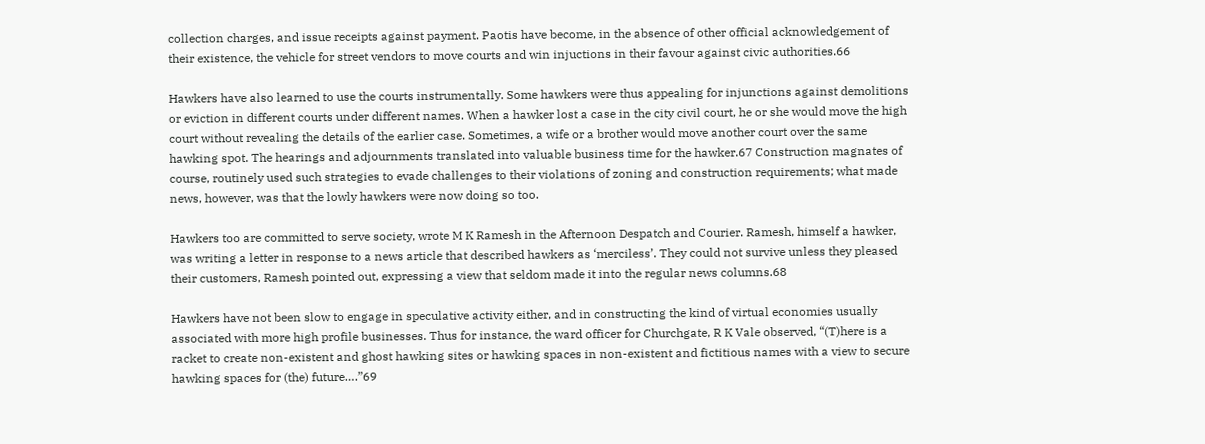collection charges, and issue receipts against payment. Paotis have become, in the absence of other official acknowledgement of their existence, the vehicle for street vendors to move courts and win injuctions in their favour against civic authorities.66

Hawkers have also learned to use the courts instrumentally. Some hawkers were thus appealing for injunctions against demolitions or eviction in different courts under different names. When a hawker lost a case in the city civil court, he or she would move the high court without revealing the details of the earlier case. Sometimes, a wife or a brother would move another court over the same hawking spot. The hearings and adjournments translated into valuable business time for the hawker.67 Construction magnates of course, routinely used such strategies to evade challenges to their violations of zoning and construction requirements; what made news, however, was that the lowly hawkers were now doing so too.

Hawkers too are committed to serve society, wrote M K Ramesh in the Afternoon Despatch and Courier. Ramesh, himself a hawker, was writing a letter in response to a news article that described hawkers as ‘merciless’. They could not survive unless they pleased their customers, Ramesh pointed out, expressing a view that seldom made it into the regular news columns.68

Hawkers have not been slow to engage in speculative activity either, and in constructing the kind of virtual economies usually associated with more high profile businesses. Thus for instance, the ward officer for Churchgate, R K Vale observed, “(T)here is a racket to create non-existent and ghost hawking sites or hawking spaces in non-existent and fictitious names with a view to secure hawking spaces for (the) future….”69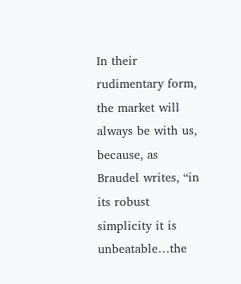In their rudimentary form, the market will always be with us, because, as Braudel writes, “in its robust simplicity it is unbeatable…the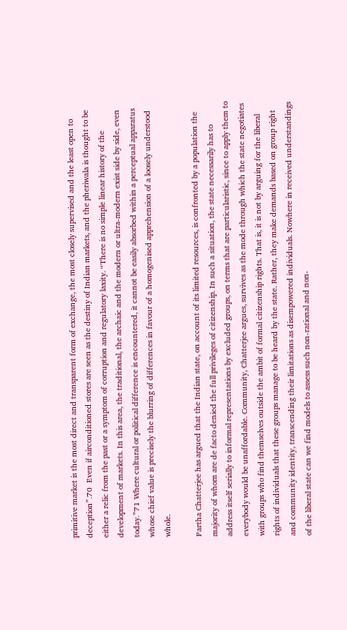primitive market is the most direct and transparent form of exchange, the most closely supervised and the least open to deception”.70  Even if airconditioned stores are seen as the destiny of Indian markets, and the pheriwala is thought to be either a relic from the past or a symptom of corruption and regulatory laxity. “There is no simple linear history of the development of markets. In this area, the traditional, the archaic and the modern or ultra-modern exist side by side, even today.”71 Where cultural or political difference is encountered, it cannot be easily absorbed within a perceptual apparatus whose chief value is precisely the blurring of differences in favour of a homogenised apprehension of a loosely understood whole.

Partha Chatterjee has argued that the Indian state, on account of its limited resources, is confronted by a population the majority of whom are de facto denied the full privileges of citizenship. In such a situation, the state necessarily has to address itself serially to informal representations by excluded groups, on terms that are particularistic, since to apply them to everybody would be unaffordable. Community, Chatterjee argues, survives as the mode through which the state negotiates with groups who find themselves outside the ambit of formal citizenship rights. That is, it is not by arguing for the liberal rights of individuals that these groups manage to be heard by the state. Rather, they make demands based on group right and community identity, transcending their limitations as disempowered individuals. Nowhere in received understandings of the liberal state can we find models to assess such non-rational and non-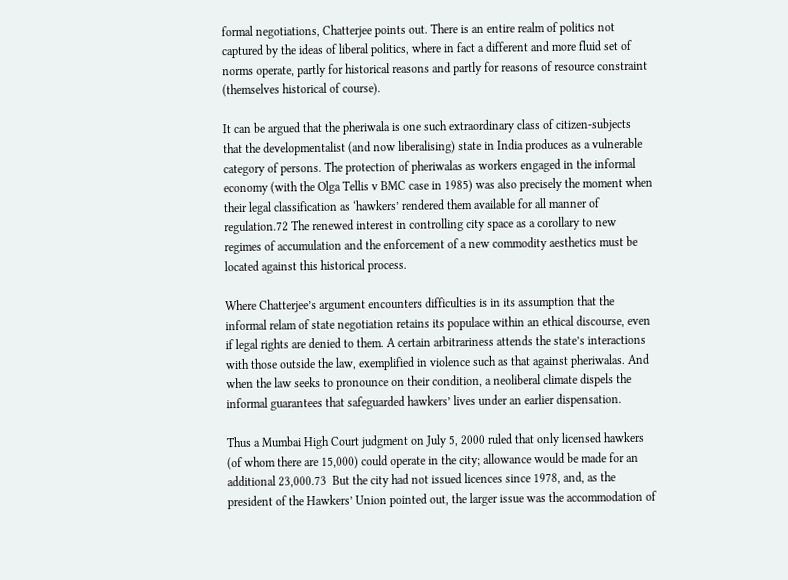formal negotiations, Chatterjee points out. There is an entire realm of politics not captured by the ideas of liberal politics, where in fact a different and more fluid set of norms operate, partly for historical reasons and partly for reasons of resource constraint (themselves historical of course).

It can be argued that the pheriwala is one such extraordinary class of citizen-subjects that the developmentalist (and now liberalising) state in India produces as a vulnerable category of persons. The protection of pheriwalas as workers engaged in the informal economy (with the Olga Tellis v BMC case in 1985) was also precisely the moment when their legal classification as ‘hawkers’ rendered them available for all manner of regulation.72 The renewed interest in controlling city space as a corollary to new regimes of accumulation and the enforcement of a new commodity aesthetics must be located against this historical process.

Where Chatterjee’s argument encounters difficulties is in its assumption that the informal relam of state negotiation retains its populace within an ethical discourse, even if legal rights are denied to them. A certain arbitrariness attends the state’s interactions with those outside the law, exemplified in violence such as that against pheriwalas. And when the law seeks to pronounce on their condition, a neoliberal climate dispels the informal guarantees that safeguarded hawkers’ lives under an earlier dispensation.

Thus a Mumbai High Court judgment on July 5, 2000 ruled that only licensed hawkers (of whom there are 15,000) could operate in the city; allowance would be made for an additional 23,000.73  But the city had not issued licences since 1978, and, as the president of the Hawkers’ Union pointed out, the larger issue was the accommodation of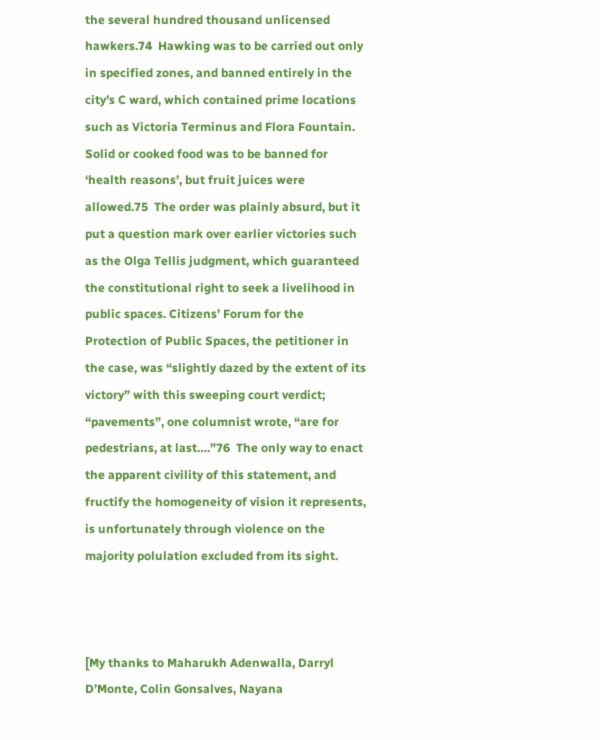the several hundred thousand unlicensed hawkers.74  Hawking was to be carried out only in specified zones, and banned entirely in the city’s C ward, which contained prime locations such as Victoria Terminus and Flora Fountain. Solid or cooked food was to be banned for ‘health reasons’, but fruit juices were allowed.75  The order was plainly absurd, but it put a question mark over earlier victories such as the Olga Tellis judgment, which guaranteed the constitutional right to seek a livelihood in public spaces. Citizens’ Forum for the Protection of Public Spaces, the petitioner in the case, was “slightly dazed by the extent of its victory” with this sweeping court verdict; “pavements”, one columnist wrote, “are for pedestrians, at last….”76  The only way to enact the apparent civility of this statement, and fructify the homogeneity of vision it represents, is unfortunately through violence on the majority polulation excluded from its sight.



[My thanks to Maharukh Adenwalla, Darryl D’Monte, Colin Gonsalves, Nayana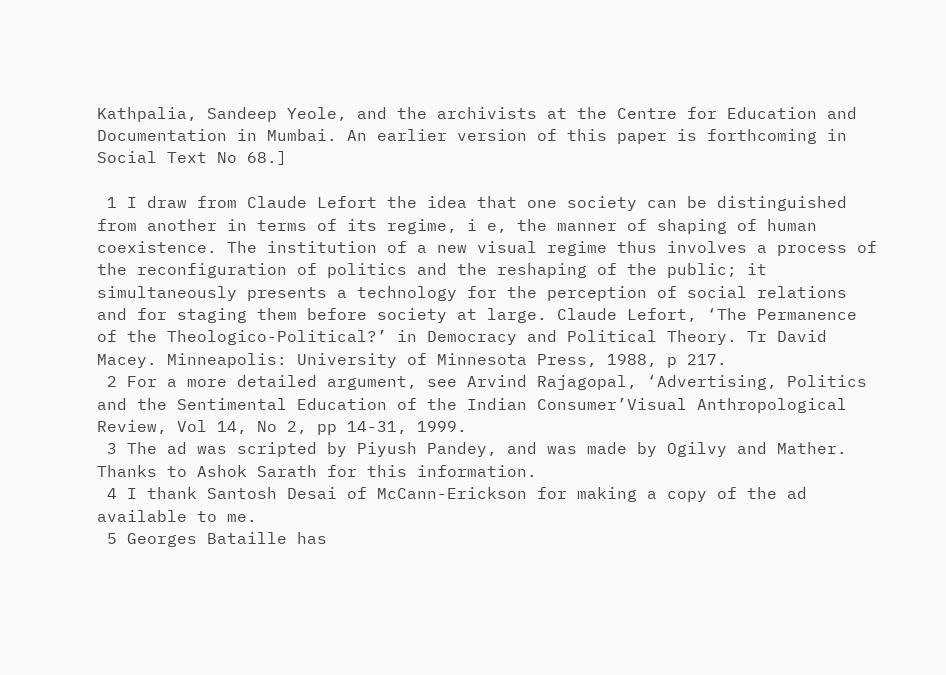Kathpalia, Sandeep Yeole, and the archivists at the Centre for Education and Documentation in Mumbai. An earlier version of this paper is forthcoming in Social Text No 68.]

 1 I draw from Claude Lefort the idea that one society can be distinguished from another in terms of its regime, i e, the manner of shaping of human coexistence. The institution of a new visual regime thus involves a process of the reconfiguration of politics and the reshaping of the public; it simultaneously presents a technology for the perception of social relations and for staging them before society at large. Claude Lefort, ‘The Permanence of the Theologico-Political?’ in Democracy and Political Theory. Tr David Macey. Minneapolis: University of Minnesota Press, 1988, p 217.
 2 For a more detailed argument, see Arvind Rajagopal, ‘Advertising, Politics and the Sentimental Education of the Indian Consumer’Visual Anthropological Review, Vol 14, No 2, pp 14-31, 1999.
 3 The ad was scripted by Piyush Pandey, and was made by Ogilvy and Mather. Thanks to Ashok Sarath for this information.
 4 I thank Santosh Desai of McCann-Erickson for making a copy of the ad available to me.
 5 Georges Bataille has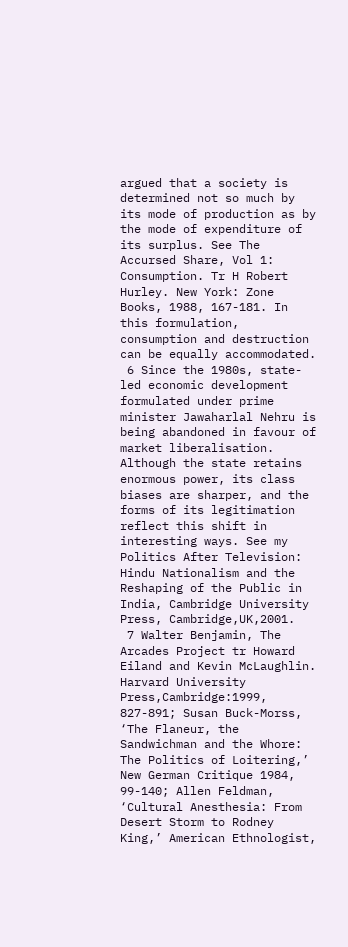argued that a society is determined not so much by its mode of production as by the mode of expenditure of its surplus. See The Accursed Share, Vol 1: Consumption. Tr H Robert Hurley. New York: Zone Books, 1988, 167-181. In this formulation, consumption and destruction can be equally accommodated.
 6 Since the 1980s, state-led economic development formulated under prime minister Jawaharlal Nehru is being abandoned in favour of market liberalisation. Although the state retains enormous power, its class biases are sharper, and the forms of its legitimation reflect this shift in interesting ways. See my Politics After Television: Hindu Nationalism and the Reshaping of the Public in India, Cambridge University Press, Cambridge,UK,2001.
 7 Walter Benjamin, The Arcades Project tr Howard Eiland and Kevin McLaughlin. Harvard University Press,Cambridge:1999, 827-891; Susan Buck-Morss, ‘The Flaneur, the Sandwichman and the Whore: The Politics of Loitering,’ New German Critique 1984, 99-140; Allen Feldman, ‘Cultural Anesthesia: From Desert Storm to Rodney King,’ American Ethnologist,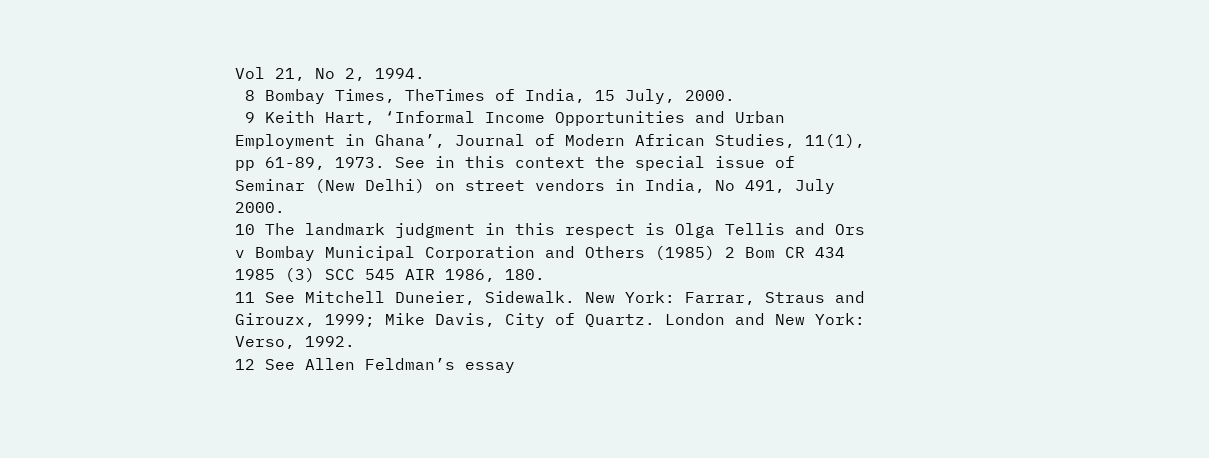Vol 21, No 2, 1994.
 8 Bombay Times, TheTimes of India, 15 July, 2000.
 9 Keith Hart, ‘Informal Income Opportunities and Urban Employment in Ghana’, Journal of Modern African Studies, 11(1), pp 61-89, 1973. See in this context the special issue of Seminar (New Delhi) on street vendors in India, No 491, July 2000.
10 The landmark judgment in this respect is Olga Tellis and Ors v Bombay Municipal Corporation and Others (1985) 2 Bom CR 434 1985 (3) SCC 545 AIR 1986, 180.
11 See Mitchell Duneier, Sidewalk. New York: Farrar, Straus and Girouzx, 1999; Mike Davis, City of Quartz. London and New York: Verso, 1992.
12 See Allen Feldman’s essay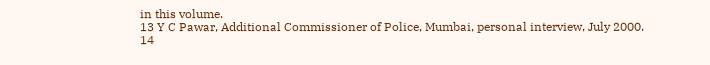in this volume.
13 Y C Pawar, Additional Commissioner of Police, Mumbai, personal interview, July 2000.
14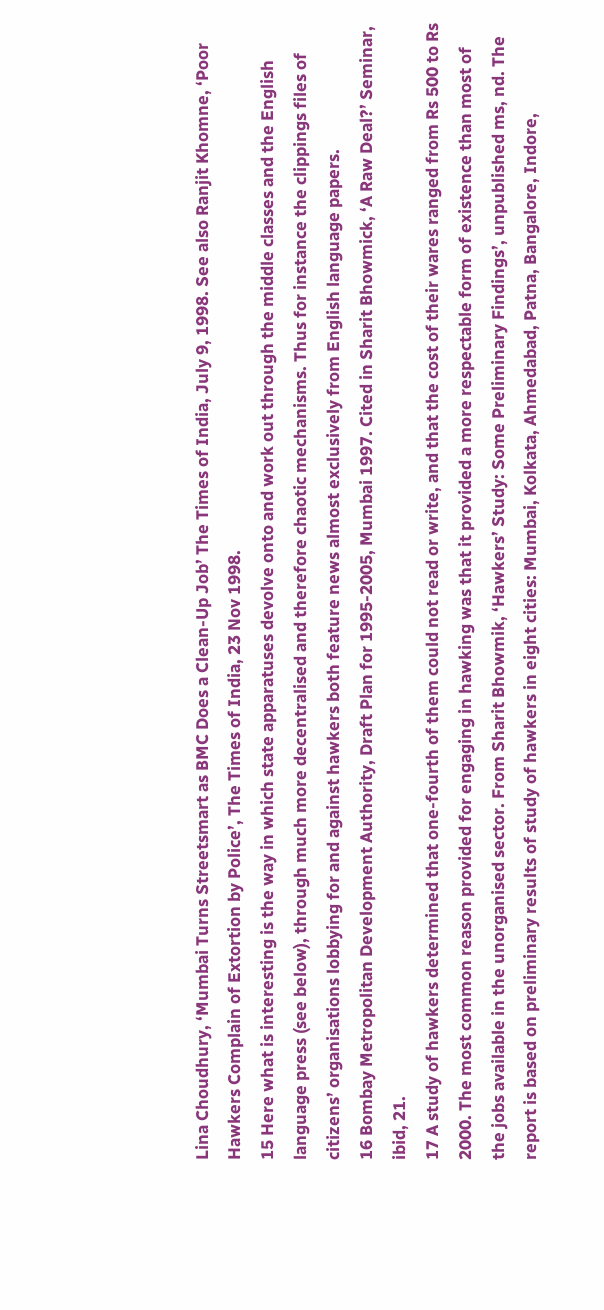Lina Choudhury, ‘Mumbai Turns Streetsmart as BMC Does a Clean-Up Job’ The Times of India, July 9, 1998. See also Ranjit Khomne, ‘Poor Hawkers Complain of Extortion by Police’, The Times of India, 23 Nov 1998.
15 Here what is interesting is the way in which state apparatuses devolve onto and work out through the middle classes and the English language press (see below), through much more decentralised and therefore chaotic mechanisms. Thus for instance the clippings files of citizens’ organisations lobbying for and against hawkers both feature news almost exclusively from English language papers.
16 Bombay Metropolitan Development Authority, Draft Plan for 1995-2005, Mumbai 1997. Cited in Sharit Bhowmick, ‘A Raw Deal?’ Seminar, ibid, 21.
17 A study of hawkers determined that one-fourth of them could not read or write, and that the cost of their wares ranged from Rs 500 to Rs 2000. The most common reason provided for engaging in hawking was that it provided a more respectable form of existence than most of the jobs available in the unorganised sector. From Sharit Bhowmik, ‘Hawkers’ Study: Some Preliminary Findings’, unpublished ms, nd. The report is based on preliminary results of study of hawkers in eight cities: Mumbai, Kolkata, Ahmedabad, Patna, Bangalore, Indore,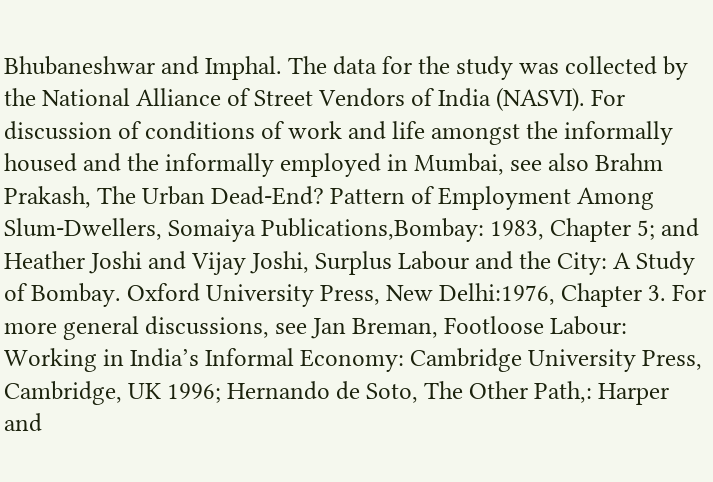Bhubaneshwar and Imphal. The data for the study was collected by the National Alliance of Street Vendors of India (NASVI). For discussion of conditions of work and life amongst the informally housed and the informally employed in Mumbai, see also Brahm Prakash, The Urban Dead-End? Pattern of Employment Among Slum-Dwellers, Somaiya Publications,Bombay: 1983, Chapter 5; and Heather Joshi and Vijay Joshi, Surplus Labour and the City: A Study of Bombay. Oxford University Press, New Delhi:1976, Chapter 3. For more general discussions, see Jan Breman, Footloose Labour: Working in India’s Informal Economy: Cambridge University Press, Cambridge, UK 1996; Hernando de Soto, The Other Path,: Harper and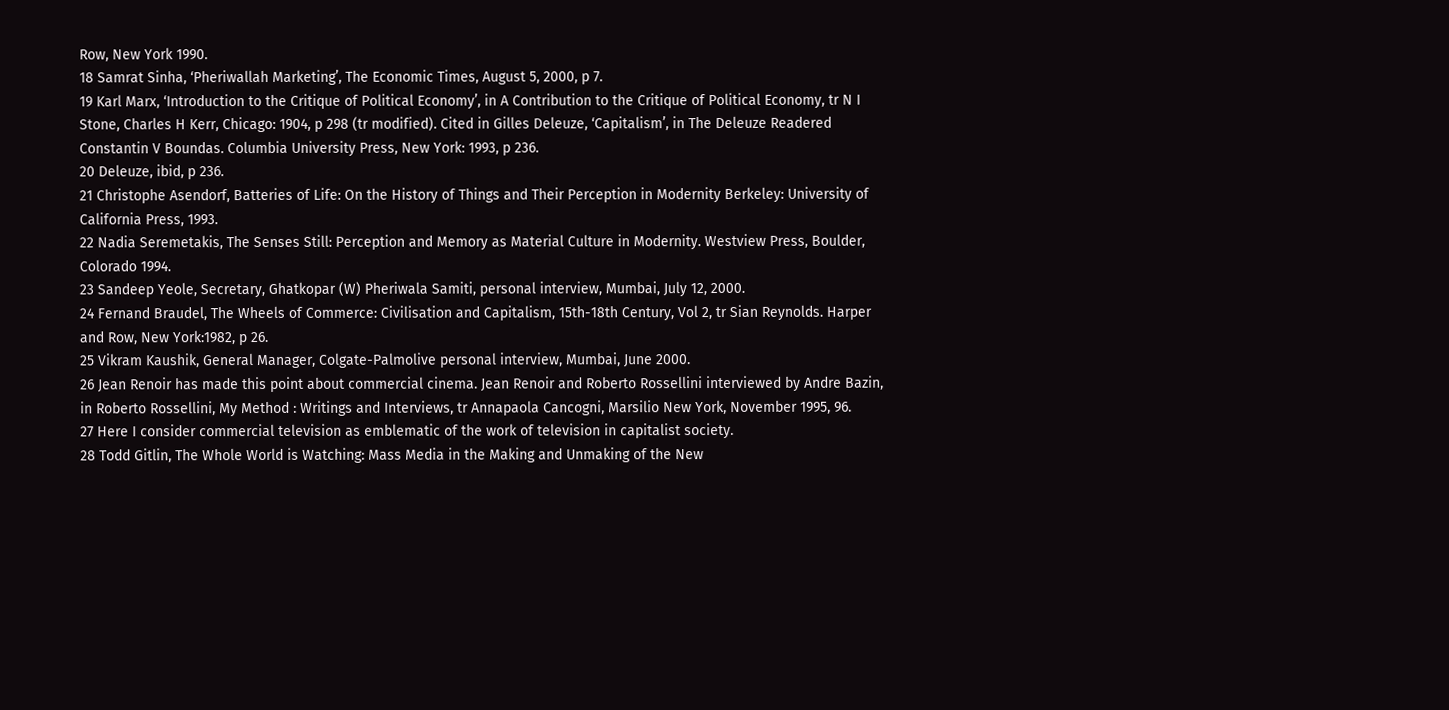Row, New York 1990.
18 Samrat Sinha, ‘Pheriwallah Marketing’, The Economic Times, August 5, 2000, p 7.
19 Karl Marx, ‘Introduction to the Critique of Political Economy’, in A Contribution to the Critique of Political Economy, tr N I Stone, Charles H Kerr, Chicago: 1904, p 298 (tr modified). Cited in Gilles Deleuze, ‘Capitalism’, in The Deleuze Readered Constantin V Boundas. Columbia University Press, New York: 1993, p 236.
20 Deleuze, ibid, p 236.
21 Christophe Asendorf, Batteries of Life: On the History of Things and Their Perception in Modernity Berkeley: University of California Press, 1993.
22 Nadia Seremetakis, The Senses Still: Perception and Memory as Material Culture in Modernity. Westview Press, Boulder, Colorado 1994.
23 Sandeep Yeole, Secretary, Ghatkopar (W) Pheriwala Samiti, personal interview, Mumbai, July 12, 2000.
24 Fernand Braudel, The Wheels of Commerce: Civilisation and Capitalism, 15th-18th Century, Vol 2, tr Sian Reynolds. Harper and Row, New York:1982, p 26.
25 Vikram Kaushik, General Manager, Colgate-Palmolive personal interview, Mumbai, June 2000.
26 Jean Renoir has made this point about commercial cinema. Jean Renoir and Roberto Rossellini interviewed by Andre Bazin, in Roberto Rossellini, My Method : Writings and Interviews, tr Annapaola Cancogni, Marsilio New York, November 1995, 96.
27 Here I consider commercial television as emblematic of the work of television in capitalist society.
28 Todd Gitlin, The Whole World is Watching: Mass Media in the Making and Unmaking of the New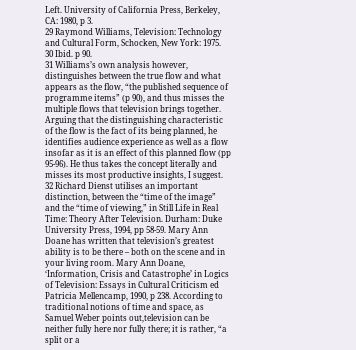Left. University of California Press, Berkeley, CA: 1980, p 3.
29 Raymond Williams, Television: Technology and Cultural Form, Schocken, New York: 1975.
30 Ibid. p 90.
31 Williams’s own analysis however, distinguishes between the true flow and what appears as the flow, “the published sequence of programme items” (p 90), and thus misses the multiple flows that television brings together. Arguing that the distinguishing characteristic of the flow is the fact of its being planned, he identifies audience experience as well as a flow insofar as it is an effect of this planned flow (pp 95-96). He thus takes the concept literally and misses its most productive insights, I suggest.
32 Richard Dienst utilises an important distinction, between the “time of the image” and the “time of viewing,” in Still Life in Real Time: Theory After Television. Durham: Duke University Press, 1994, pp 58-59. Mary Ann Doane has written that television’s greatest ability is to be there – both on the scene and in your living room. Mary Ann Doane, ‘Information, Crisis and Catastrophe’ in Logics of Television: Essays in Cultural Criticism ed Patricia Mellencamp, 1990, p 238. According to traditional notions of time and space, as Samuel Weber points out,television can be neither fully here nor fully there; it is rather, “a split or a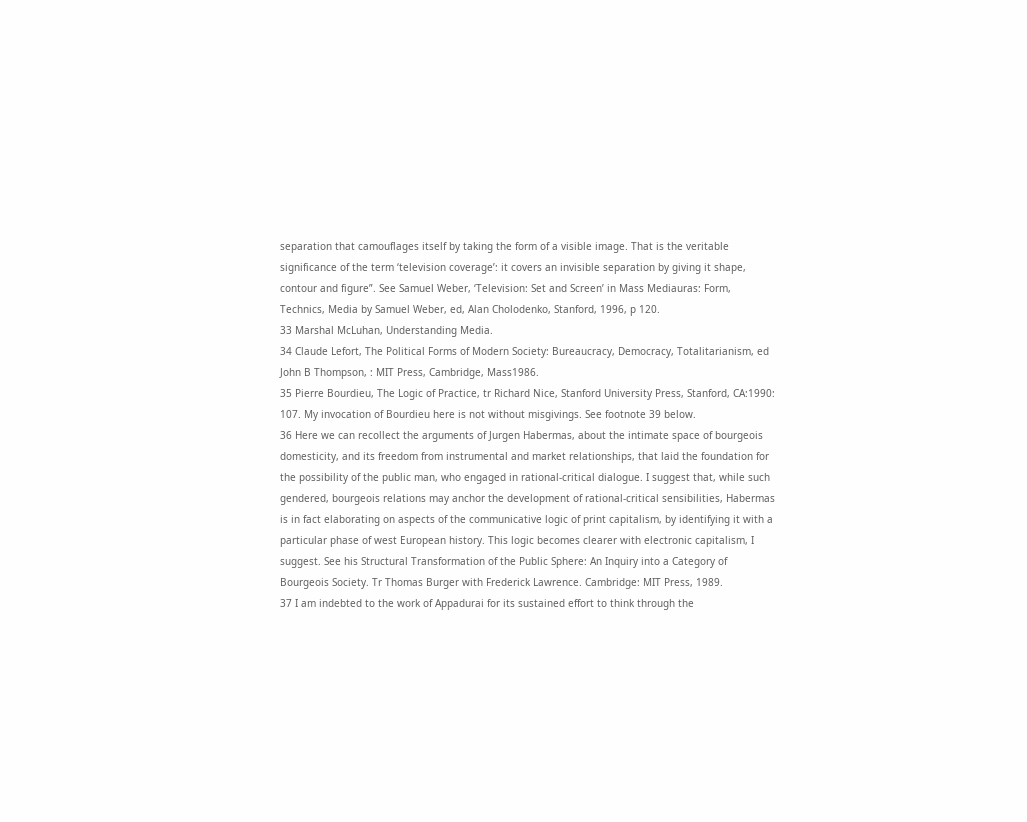separation that camouflages itself by taking the form of a visible image. That is the veritable significance of the term ‘television coverage’: it covers an invisible separation by giving it shape, contour and figure”. See Samuel Weber, ‘Television: Set and Screen’ in Mass Mediauras: Form, Technics, Media by Samuel Weber, ed, Alan Cholodenko, Stanford, 1996, p 120.
33 Marshal McLuhan, Understanding Media.
34 Claude Lefort, The Political Forms of Modern Society: Bureaucracy, Democracy, Totalitarianism, ed John B Thompson, : MIT Press, Cambridge, Mass1986.
35 Pierre Bourdieu, The Logic of Practice, tr Richard Nice, Stanford University Press, Stanford, CA:1990: 107. My invocation of Bourdieu here is not without misgivings. See footnote 39 below.
36 Here we can recollect the arguments of Jurgen Habermas, about the intimate space of bourgeois domesticity, and its freedom from instrumental and market relationships, that laid the foundation for the possibility of the public man, who engaged in rational-critical dialogue. I suggest that, while such gendered, bourgeois relations may anchor the development of rational-critical sensibilities, Habermas is in fact elaborating on aspects of the communicative logic of print capitalism, by identifying it with a particular phase of west European history. This logic becomes clearer with electronic capitalism, I suggest. See his Structural Transformation of the Public Sphere: An Inquiry into a Category of Bourgeois Society. Tr Thomas Burger with Frederick Lawrence. Cambridge: MIT Press, 1989.
37 I am indebted to the work of Appadurai for its sustained effort to think through the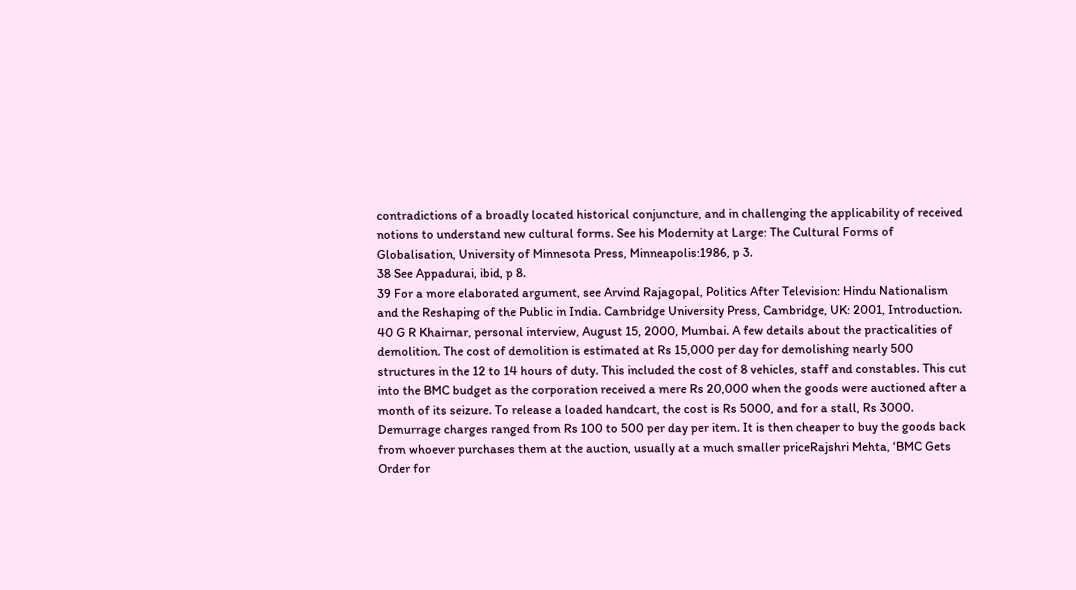contradictions of a broadly located historical conjuncture, and in challenging the applicability of received notions to understand new cultural forms. See his Modernity at Large: The Cultural Forms of Globalisation, University of Minnesota Press, Minneapolis:1986, p 3.
38 See Appadurai, ibid, p 8.
39 For a more elaborated argument, see Arvind Rajagopal, Politics After Television: Hindu Nationalism and the Reshaping of the Public in India. Cambridge University Press, Cambridge, UK: 2001, Introduction. 40 G R Khairnar, personal interview, August 15, 2000, Mumbai. A few details about the practicalities of demolition. The cost of demolition is estimated at Rs 15,000 per day for demolishing nearly 500 structures in the 12 to 14 hours of duty. This included the cost of 8 vehicles, staff and constables. This cut into the BMC budget as the corporation received a mere Rs 20,000 when the goods were auctioned after a month of its seizure. To release a loaded handcart, the cost is Rs 5000, and for a stall, Rs 3000. Demurrage charges ranged from Rs 100 to 500 per day per item. It is then cheaper to buy the goods back from whoever purchases them at the auction, usually at a much smaller priceRajshri Mehta, ‘BMC Gets Order for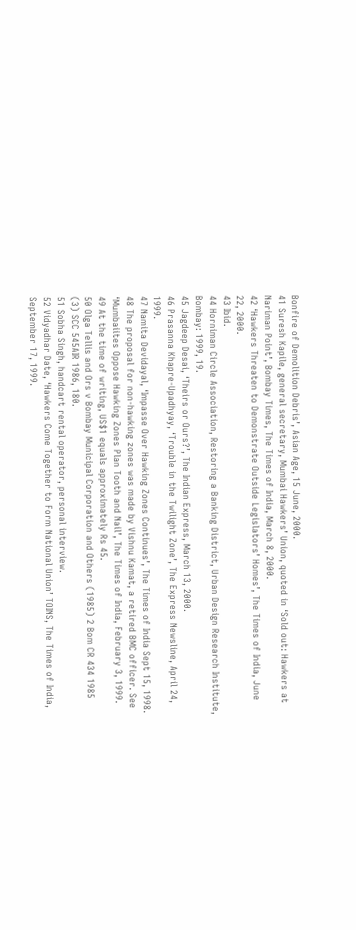Bonfire of Demolition Debris’, Asian Age, 15 June, 2000.
41 Suresh Kapile, general secretary, Mumbai Hawkers’ Union, quoted in ‘Sold out: Hawkers at Nariman Point’, Bombay Times, The Times of India, March 8, 2000.
42 ‘Hawkers Threaten to Demonstrate Outside Legislators’ Homes’, The Times of India, June 22, 2000.
43 Ibid.
44 Horniman Circle Association, Restoring a Banking District, Urban Design Research Institute, Bombay: 1999, 19.
45 Jagdeep Desai, ‘Theirs or Ours?’, The Indian Express, March 13, 2000.
46 Prasanna Khapre-Upadhyay, ‘Trouble in the Twilight Zone’, The Express Newsline, April 24, 1999.
47 Namita Devidayal, ‘Impasse Over Hawking Zones Continues’, The Times of India Sept 15, 1998.
48 The proposal for non-hawking zones was made by Vishnu Kamat, a retired BMC officer. See ‘Mumbaiites Oppose Hawking Zones Plan Tooth and Nail’, The Times of India, February 3, 1999.
49 At the time of writing, US$1 equals approximately Rs 45.
50 Olga Tellis and Ors v Bombay Municipal Corporation and Others (1985) 2 Bom CR 434 1985 (3) SCC 545AIR 1986, 180.
51 Sobha Singh, handcart rental operator, personal interview.
52 Vidyadhar Date, ‘Hawkers Come Together to Form National Union’ TOINS, The Times of India, September 17, 1999.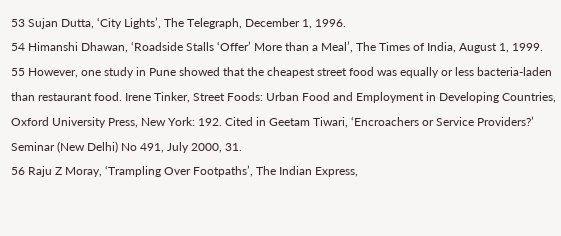53 Sujan Dutta, ‘City Lights’, The Telegraph, December 1, 1996.
54 Himanshi Dhawan, ‘Roadside Stalls ‘Offer’ More than a Meal’, The Times of India, August 1, 1999.
55 However, one study in Pune showed that the cheapest street food was equally or less bacteria-laden than restaurant food. Irene Tinker, Street Foods: Urban Food and Employment in Developing Countries, Oxford University Press, New York: 192. Cited in Geetam Tiwari, ‘Encroachers or Service Providers?’ Seminar (New Delhi) No 491, July 2000, 31.
56 Raju Z Moray, ‘Trampling Over Footpaths’, The Indian Express,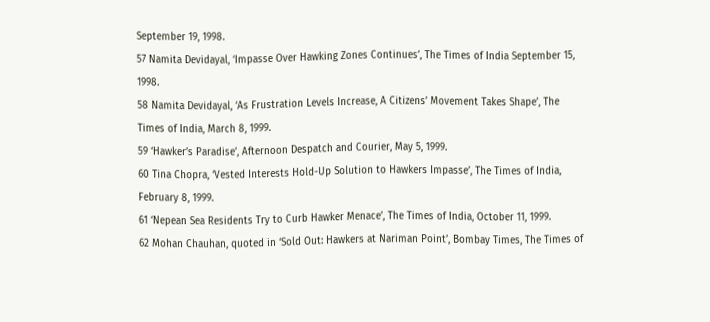September 19, 1998.
57 Namita Devidayal, ‘Impasse Over Hawking Zones Continues’, The Times of India September 15, 1998.
58 Namita Devidayal, ‘As Frustration Levels Increase, A Citizens’ Movement Takes Shape’, The Times of India, March 8, 1999.
59 ‘Hawker’s Paradise’, Afternoon Despatch and Courier, May 5, 1999.
60 Tina Chopra, ‘Vested Interests Hold-Up Solution to Hawkers Impasse’, The Times of India, February 8, 1999.
61 ‘Nepean Sea Residents Try to Curb Hawker Menace’, The Times of India, October 11, 1999.
62 Mohan Chauhan, quoted in ‘Sold Out: Hawkers at Nariman Point’, Bombay Times, The Times of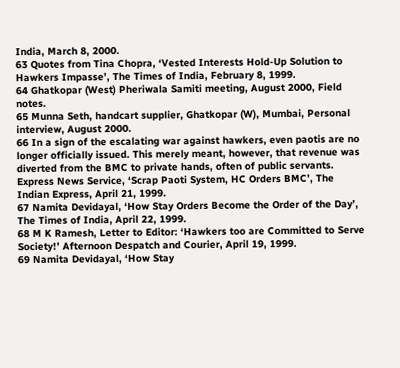India, March 8, 2000.
63 Quotes from Tina Chopra, ‘Vested Interests Hold-Up Solution to Hawkers Impasse’, The Times of India, February 8, 1999.
64 Ghatkopar (West) Pheriwala Samiti meeting, August 2000, Field notes.
65 Munna Seth, handcart supplier, Ghatkopar (W), Mumbai, Personal interview, August 2000.
66 In a sign of the escalating war against hawkers, even paotis are no longer officially issued. This merely meant, however, that revenue was diverted from the BMC to private hands, often of public servants. Express News Service, ‘Scrap Paoti System, HC Orders BMC’, The Indian Express, April 21, 1999.
67 Namita Devidayal, ‘How Stay Orders Become the Order of the Day’, The Times of India, April 22, 1999.
68 M K Ramesh, Letter to Editor: ‘Hawkers too are Committed to Serve Society!’ Afternoon Despatch and Courier, April 19, 1999.
69 Namita Devidayal, ‘How Stay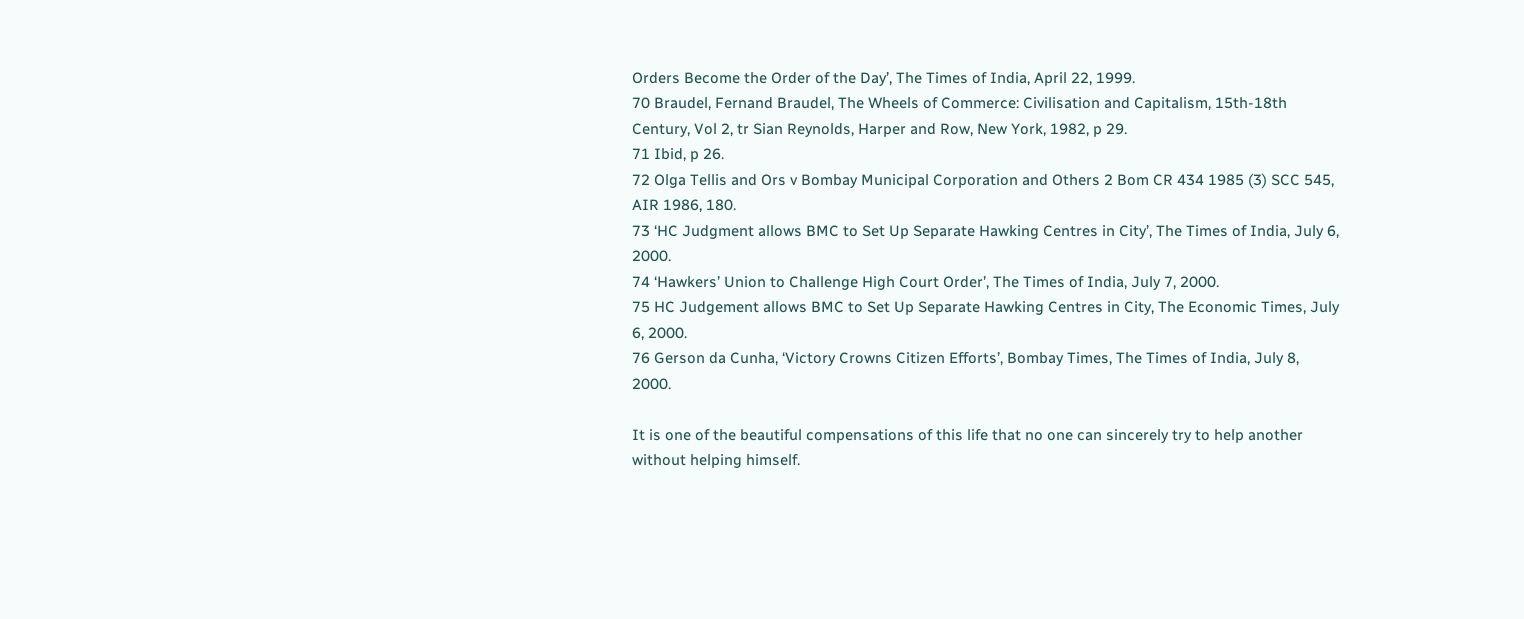Orders Become the Order of the Day’, The Times of India, April 22, 1999.
70 Braudel, Fernand Braudel, The Wheels of Commerce: Civilisation and Capitalism, 15th-18th Century, Vol 2, tr Sian Reynolds, Harper and Row, New York, 1982, p 29.
71 Ibid, p 26.
72 Olga Tellis and Ors v Bombay Municipal Corporation and Others 2 Bom CR 434 1985 (3) SCC 545, AIR 1986, 180.
73 ‘HC Judgment allows BMC to Set Up Separate Hawking Centres in City’, The Times of India, July 6, 2000.
74 ‘Hawkers’ Union to Challenge High Court Order’, The Times of India, July 7, 2000.
75 HC Judgement allows BMC to Set Up Separate Hawking Centres in City, The Economic Times, July 6, 2000.
76 Gerson da Cunha, ‘Victory Crowns Citizen Efforts’, Bombay Times, The Times of India, July 8, 2000.

It is one of the beautiful compensations of this life that no one can sincerely try to help another without helping himself.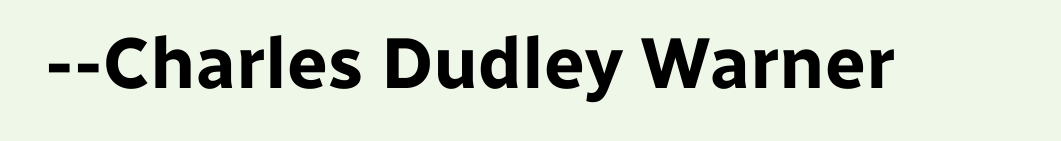--Charles Dudley Warner